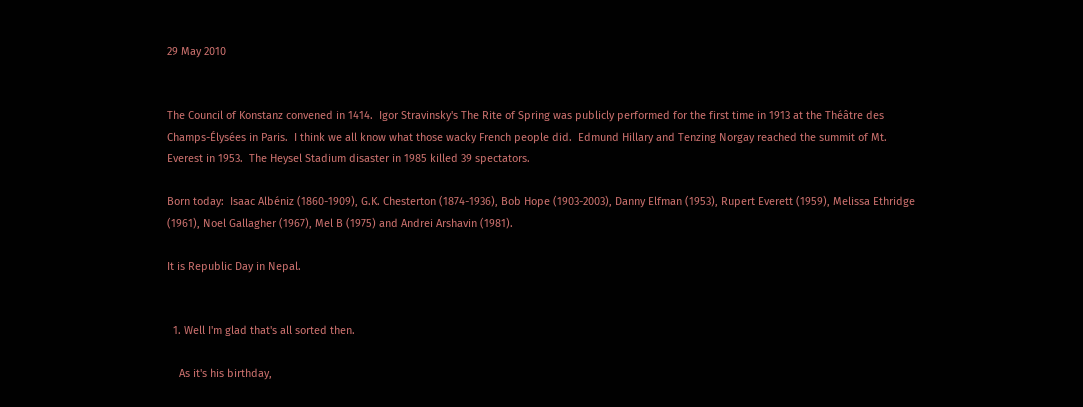29 May 2010


The Council of Konstanz convened in 1414.  Igor Stravinsky's The Rite of Spring was publicly performed for the first time in 1913 at the Théâtre des Champs-Élysées in Paris.  I think we all know what those wacky French people did.  Edmund Hillary and Tenzing Norgay reached the summit of Mt. Everest in 1953.  The Heysel Stadium disaster in 1985 killed 39 spectators.

Born today:  Isaac Albéniz (1860-1909), G.K. Chesterton (1874-1936), Bob Hope (1903-2003), Danny Elfman (1953), Rupert Everett (1959), Melissa Ethridge (1961), Noel Gallagher (1967), Mel B (1975) and Andrei Arshavin (1981).

It is Republic Day in Nepal.


  1. Well I'm glad that's all sorted then.

    As it's his birthday,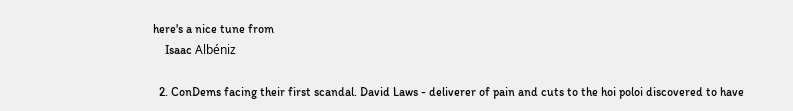here's a nice tune from
    Isaac Albéniz

  2. ConDems facing their first scandal. David Laws - deliverer of pain and cuts to the hoi poloi discovered to have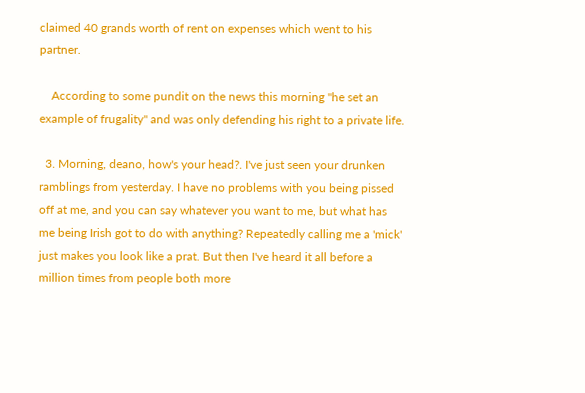claimed 40 grands worth of rent on expenses which went to his partner.

    According to some pundit on the news this morning "he set an example of frugality" and was only defending his right to a private life.

  3. Morning, deano, how's your head?. I've just seen your drunken ramblings from yesterday. I have no problems with you being pissed off at me, and you can say whatever you want to me, but what has me being Irish got to do with anything? Repeatedly calling me a 'mick' just makes you look like a prat. But then I've heard it all before a million times from people both more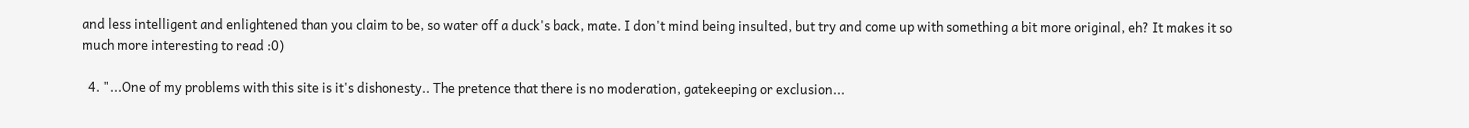and less intelligent and enlightened than you claim to be, so water off a duck's back, mate. I don't mind being insulted, but try and come up with something a bit more original, eh? It makes it so much more interesting to read :0)

  4. "...One of my problems with this site is it's dishonesty.. The pretence that there is no moderation, gatekeeping or exclusion...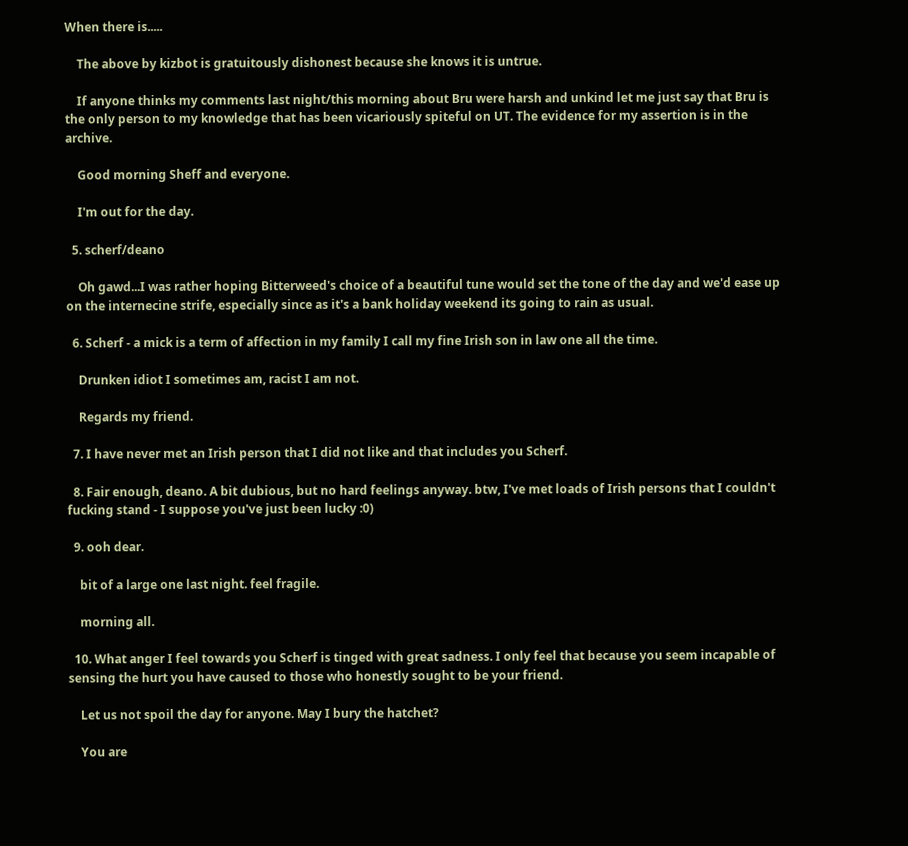When there is.....

    The above by kizbot is gratuitously dishonest because she knows it is untrue.

    If anyone thinks my comments last night/this morning about Bru were harsh and unkind let me just say that Bru is the only person to my knowledge that has been vicariously spiteful on UT. The evidence for my assertion is in the archive.

    Good morning Sheff and everyone.

    I'm out for the day.

  5. scherf/deano

    Oh gawd...I was rather hoping Bitterweed's choice of a beautiful tune would set the tone of the day and we'd ease up on the internecine strife, especially since as it's a bank holiday weekend its going to rain as usual.

  6. Scherf - a mick is a term of affection in my family I call my fine Irish son in law one all the time.

    Drunken idiot I sometimes am, racist I am not.

    Regards my friend.

  7. I have never met an Irish person that I did not like and that includes you Scherf.

  8. Fair enough, deano. A bit dubious, but no hard feelings anyway. btw, I've met loads of Irish persons that I couldn't fucking stand - I suppose you've just been lucky :0)

  9. ooh dear.

    bit of a large one last night. feel fragile.

    morning all.

  10. What anger I feel towards you Scherf is tinged with great sadness. I only feel that because you seem incapable of sensing the hurt you have caused to those who honestly sought to be your friend.

    Let us not spoil the day for anyone. May I bury the hatchet?

    You are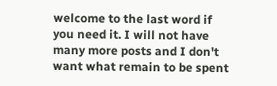welcome to the last word if you need it. I will not have many more posts and I don't want what remain to be spent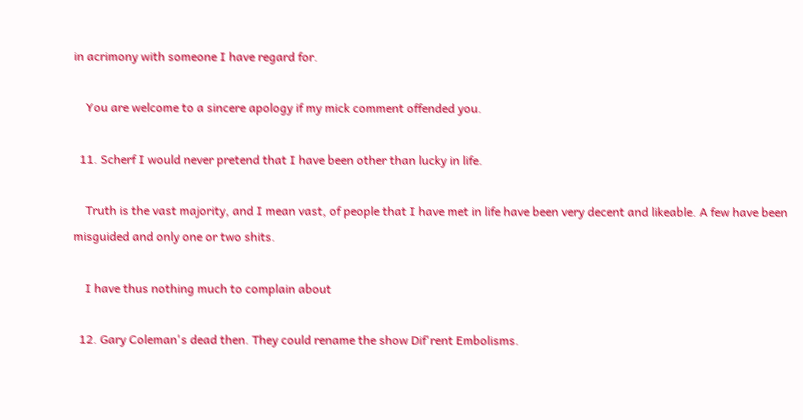in acrimony with someone I have regard for.

    You are welcome to a sincere apology if my mick comment offended you.

  11. Scherf I would never pretend that I have been other than lucky in life.

    Truth is the vast majority, and I mean vast, of people that I have met in life have been very decent and likeable. A few have been misguided and only one or two shits.

    I have thus nothing much to complain about

  12. Gary Coleman's dead then. They could rename the show Dif'rent Embolisms.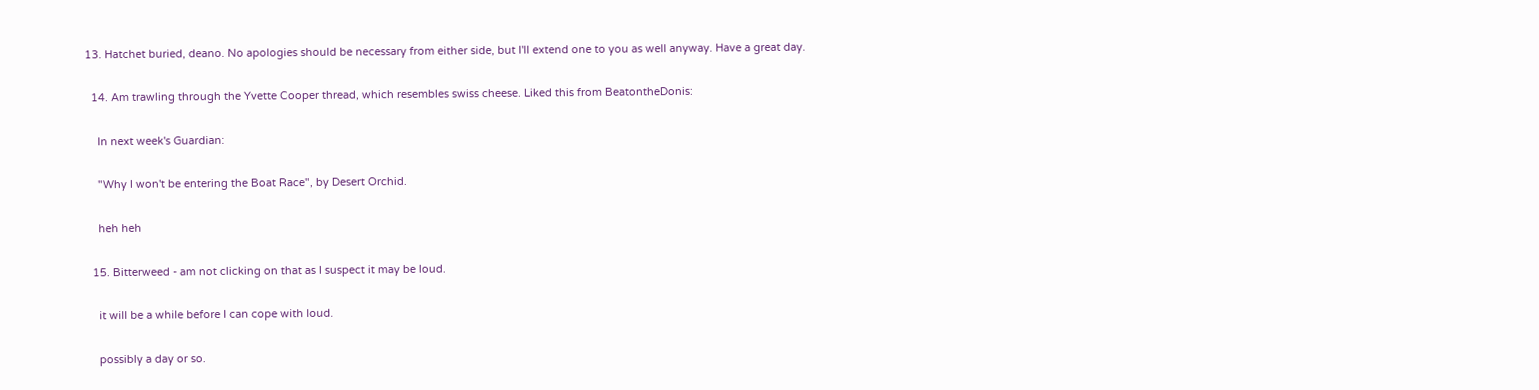13. Hatchet buried, deano. No apologies should be necessary from either side, but I'll extend one to you as well anyway. Have a great day.

  14. Am trawling through the Yvette Cooper thread, which resembles swiss cheese. Liked this from BeatontheDonis:

    In next week's Guardian:

    "Why I won't be entering the Boat Race", by Desert Orchid.

    heh heh

  15. Bitterweed - am not clicking on that as I suspect it may be loud.

    it will be a while before I can cope with loud.

    possibly a day or so.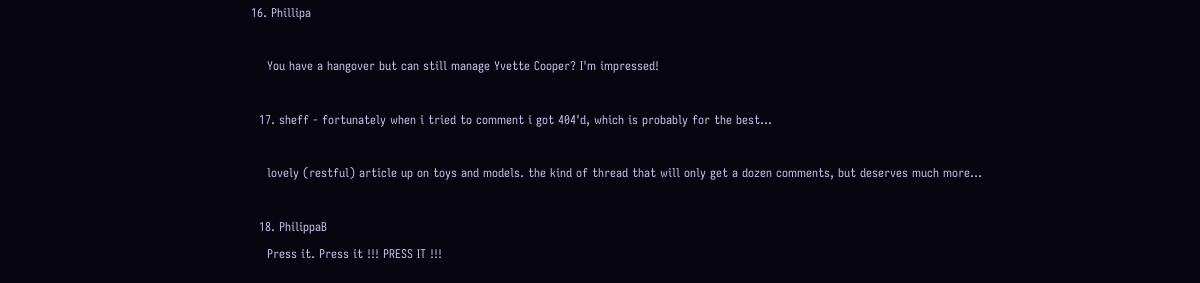16. Phillipa

    You have a hangover but can still manage Yvette Cooper? I'm impressed!

  17. sheff - fortunately when i tried to comment i got 404'd, which is probably for the best...

    lovely (restful) article up on toys and models. the kind of thread that will only get a dozen comments, but deserves much more...

  18. PhilippaB
    Press it. Press it !!! PRESS IT !!!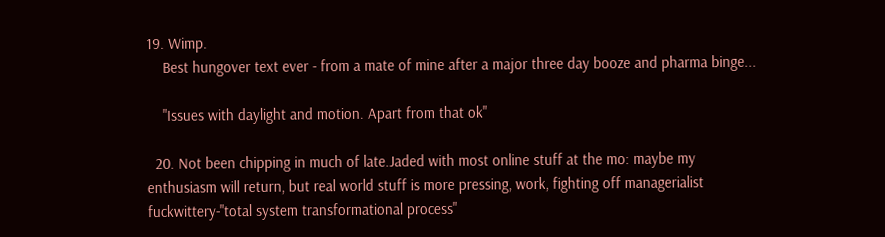19. Wimp.
    Best hungover text ever - from a mate of mine after a major three day booze and pharma binge...

    "Issues with daylight and motion. Apart from that ok"

  20. Not been chipping in much of late.Jaded with most online stuff at the mo: maybe my enthusiasm will return, but real world stuff is more pressing, work, fighting off managerialist fuckwittery-"total system transformational process"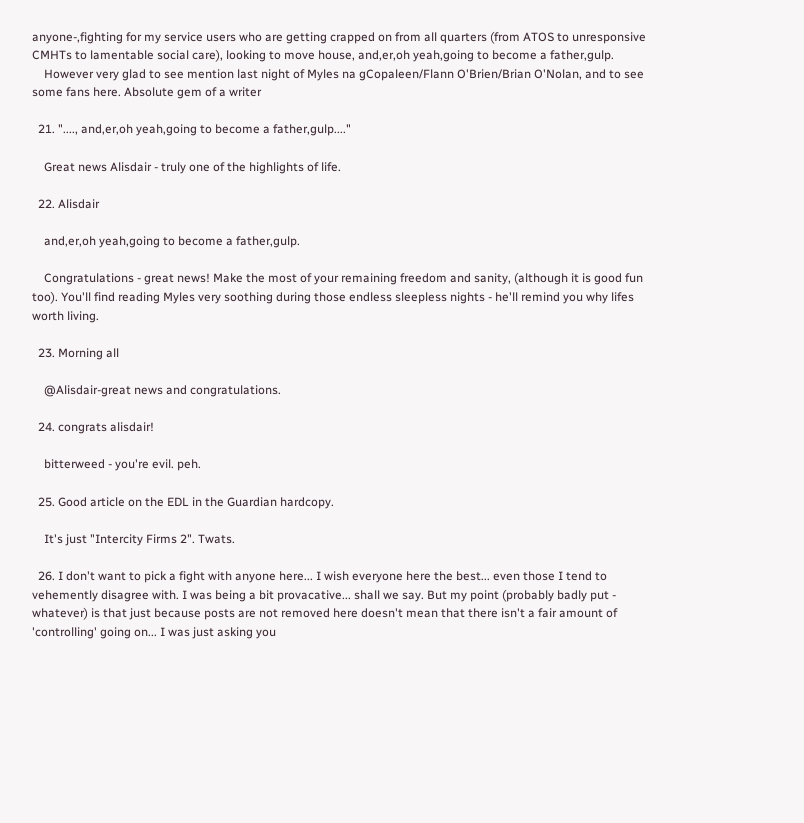anyone-,fighting for my service users who are getting crapped on from all quarters (from ATOS to unresponsive CMHTs to lamentable social care), looking to move house, and,er,oh yeah,going to become a father,gulp.
    However very glad to see mention last night of Myles na gCopaleen/Flann O'Brien/Brian O'Nolan, and to see some fans here. Absolute gem of a writer

  21. "...., and,er,oh yeah,going to become a father,gulp...."

    Great news Alisdair - truly one of the highlights of life.

  22. Alisdair

    and,er,oh yeah,going to become a father,gulp.

    Congratulations - great news! Make the most of your remaining freedom and sanity, (although it is good fun too). You'll find reading Myles very soothing during those endless sleepless nights - he'll remind you why lifes worth living.

  23. Morning all

    @Alisdair-great news and congratulations.

  24. congrats alisdair!

    bitterweed - you're evil. peh.

  25. Good article on the EDL in the Guardian hardcopy.

    It's just "Intercity Firms 2". Twats.

  26. I don't want to pick a fight with anyone here... I wish everyone here the best... even those I tend to vehemently disagree with. I was being a bit provacative... shall we say. But my point (probably badly put - whatever) is that just because posts are not removed here doesn't mean that there isn't a fair amount of 'controlling' going on... I was just asking you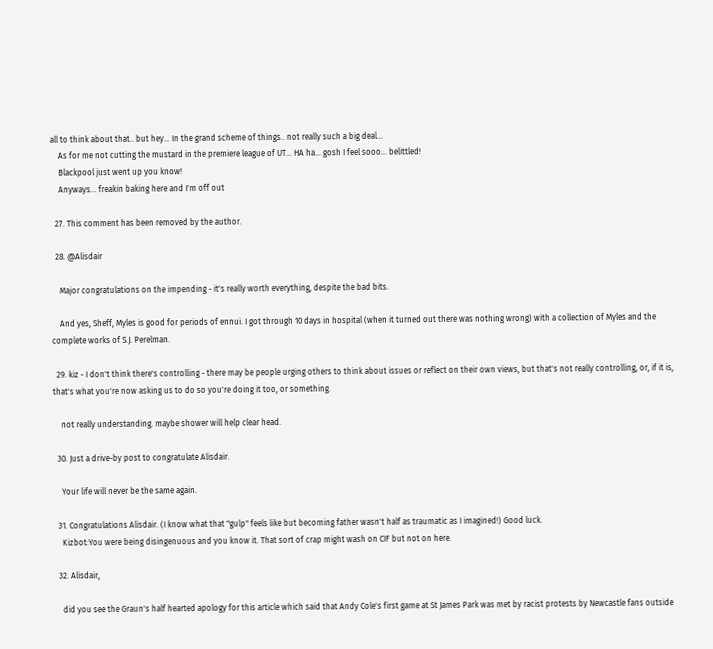all to think about that.. but hey... In the grand scheme of things.. not really such a big deal...
    As for me not cutting the mustard in the premiere league of UT... HA ha... gosh I feel sooo... belittled!
    Blackpool just went up you know!
    Anyways... freakin baking here and I'm off out

  27. This comment has been removed by the author.

  28. @Alisdair

    Major congratulations on the impending - it's really worth everything, despite the bad bits.

    And yes, Sheff, Myles is good for periods of ennui. I got through 10 days in hospital (when it turned out there was nothing wrong) with a collection of Myles and the complete works of S.J. Perelman.

  29. kiz - I don't think there's controlling - there may be people urging others to think about issues or reflect on their own views, but that's not really controlling, or, if it is, that's what you're now asking us to do so you're doing it too, or something.

    not really understanding. maybe shower will help clear head.

  30. Just a drive-by post to congratulate Alisdair.

    Your life will never be the same again.

  31. Congratulations Alisdair. (I know what that "gulp" feels like but becoming father wasn't half as traumatic as I imagined!) Good luck.
    Kizbot:You were being disingenuous and you know it. That sort of crap might wash on CIF but not on here.

  32. Alisdair,

    did you see the Graun's half hearted apology for this article which said that Andy Cole's first game at St James Park was met by racist protests by Newcastle fans outside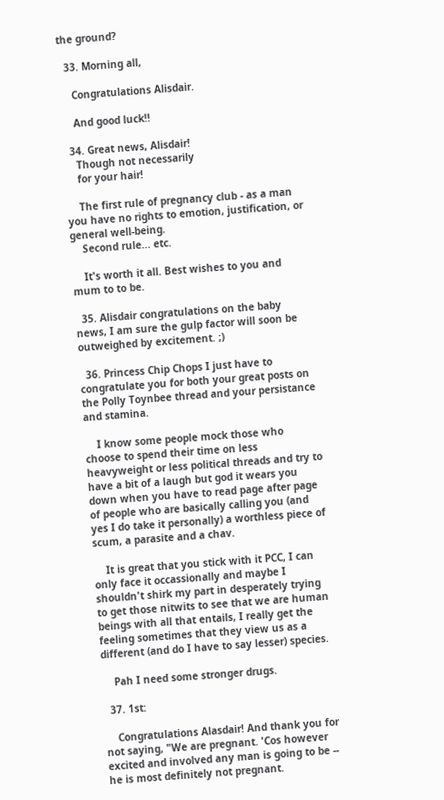the ground?

  33. Morning all,

    Congratulations Alisdair.

    And good luck!!

  34. Great news, Alisdair!
    Though not necessarily
    for your hair!

    The first rule of pregnancy club - as a man you have no rights to emotion, justification, or general well-being.
    Second rule... etc.

    It's worth it all. Best wishes to you and mum to to be.

  35. Alisdair congratulations on the baby news, I am sure the gulp factor will soon be outweighed by excitement. ;)

  36. Princess Chip Chops I just have to congratulate you for both your great posts on the Polly Toynbee thread and your persistance and stamina.

    I know some people mock those who choose to spend their time on less heavyweight or less political threads and try to have a bit of a laugh but god it wears you down when you have to read page after page of people who are basically calling you (and yes I do take it personally) a worthless piece of scum, a parasite and a chav.

    It is great that you stick with it PCC, I can only face it occassionally and maybe I shouldn't shirk my part in desperately trying to get those nitwits to see that we are human beings with all that entails, I really get the feeling sometimes that they view us as a different (and do I have to say lesser) species.

    Pah I need some stronger drugs.

  37. 1st:

    Congratulations Alasdair! And thank you for not saying, "We are pregnant. 'Cos however excited and involved any man is going to be -- he is most definitely not pregnant.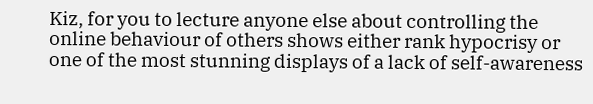Kiz, for you to lecture anyone else about controlling the online behaviour of others shows either rank hypocrisy or one of the most stunning displays of a lack of self-awareness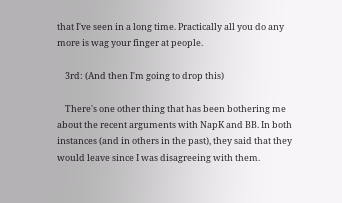that I've seen in a long time. Practically all you do any more is wag your finger at people.

    3rd: (And then I'm going to drop this)

    There's one other thing that has been bothering me about the recent arguments with NapK and BB. In both instances (and in others in the past), they said that they would leave since I was disagreeing with them.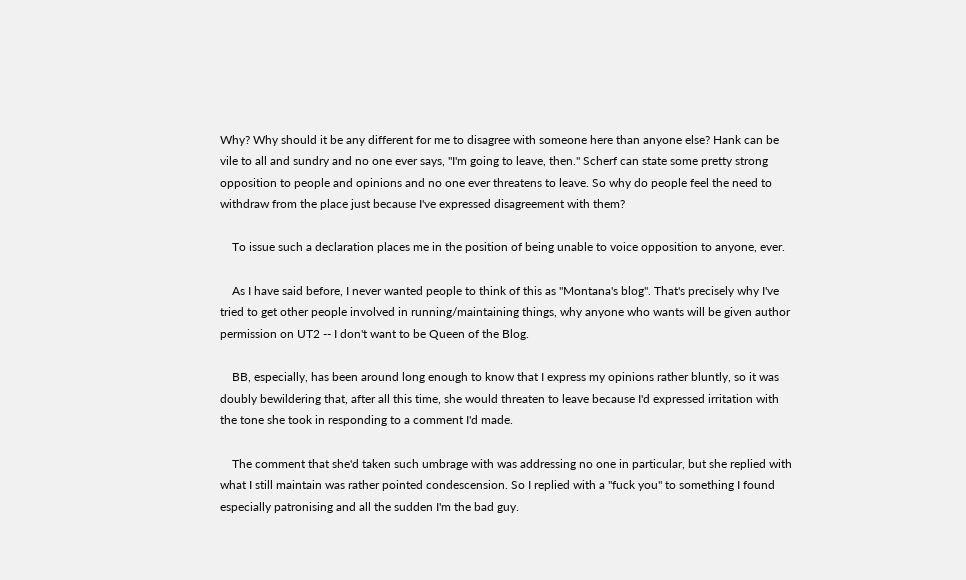Why? Why should it be any different for me to disagree with someone here than anyone else? Hank can be vile to all and sundry and no one ever says, "I'm going to leave, then." Scherf can state some pretty strong opposition to people and opinions and no one ever threatens to leave. So why do people feel the need to withdraw from the place just because I've expressed disagreement with them?

    To issue such a declaration places me in the position of being unable to voice opposition to anyone, ever.

    As I have said before, I never wanted people to think of this as "Montana's blog". That's precisely why I've tried to get other people involved in running/maintaining things, why anyone who wants will be given author permission on UT2 -- I don't want to be Queen of the Blog.

    BB, especially, has been around long enough to know that I express my opinions rather bluntly, so it was doubly bewildering that, after all this time, she would threaten to leave because I'd expressed irritation with the tone she took in responding to a comment I'd made.

    The comment that she'd taken such umbrage with was addressing no one in particular, but she replied with what I still maintain was rather pointed condescension. So I replied with a "fuck you" to something I found especially patronising and all the sudden I'm the bad guy.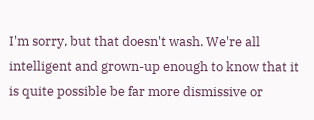I'm sorry, but that doesn't wash. We're all intelligent and grown-up enough to know that it is quite possible be far more dismissive or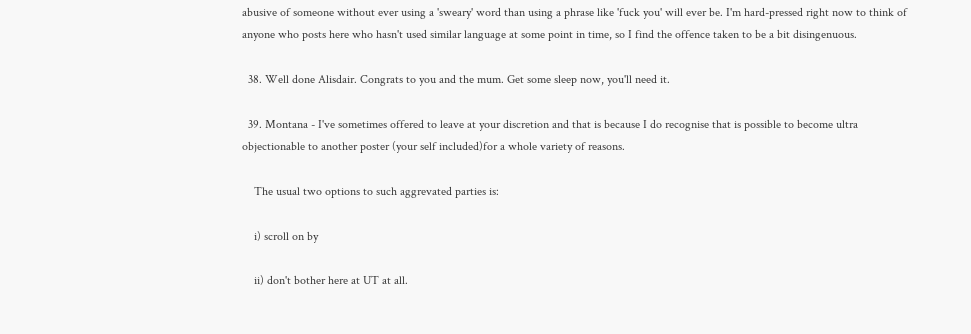abusive of someone without ever using a 'sweary' word than using a phrase like 'fuck you' will ever be. I'm hard-pressed right now to think of anyone who posts here who hasn't used similar language at some point in time, so I find the offence taken to be a bit disingenuous.

  38. Well done Alisdair. Congrats to you and the mum. Get some sleep now, you'll need it.

  39. Montana - I've sometimes offered to leave at your discretion and that is because I do recognise that is possible to become ultra objectionable to another poster (your self included)for a whole variety of reasons.

    The usual two options to such aggrevated parties is:

    i) scroll on by

    ii) don't bother here at UT at all.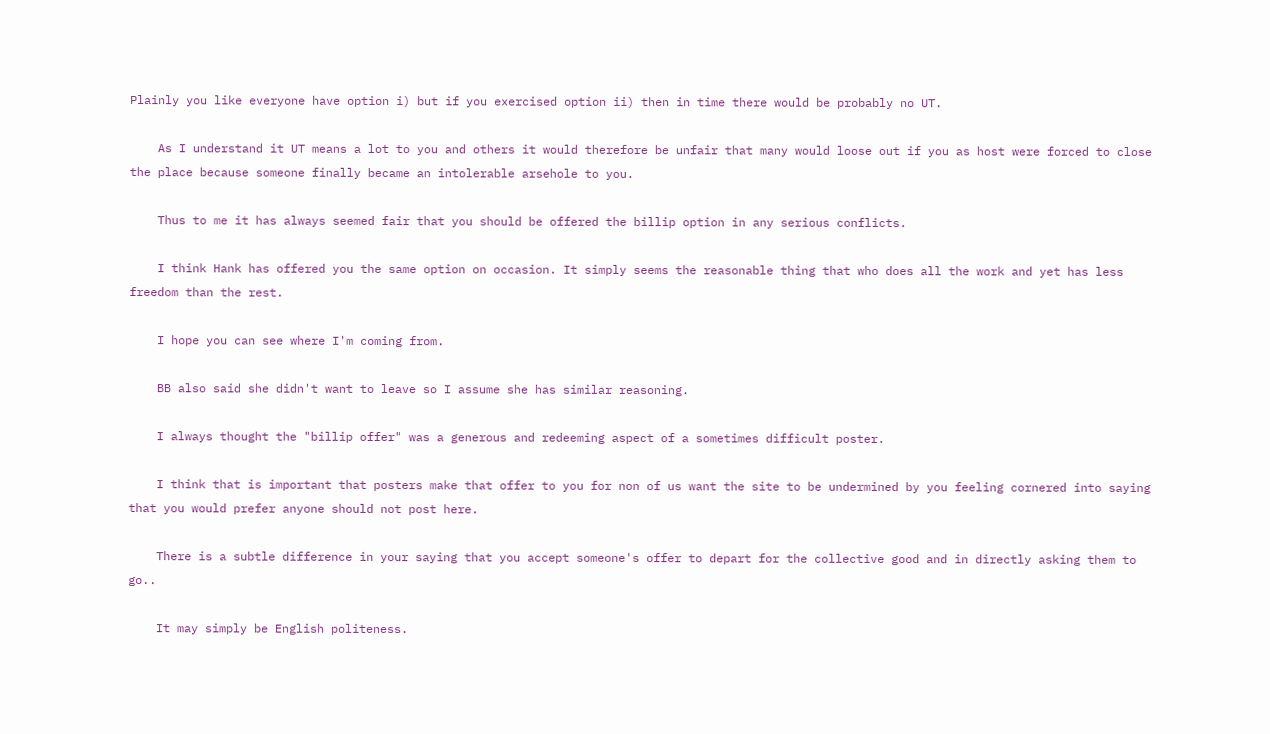Plainly you like everyone have option i) but if you exercised option ii) then in time there would be probably no UT.

    As I understand it UT means a lot to you and others it would therefore be unfair that many would loose out if you as host were forced to close the place because someone finally became an intolerable arsehole to you.

    Thus to me it has always seemed fair that you should be offered the billip option in any serious conflicts.

    I think Hank has offered you the same option on occasion. It simply seems the reasonable thing that who does all the work and yet has less freedom than the rest.

    I hope you can see where I'm coming from.

    BB also said she didn't want to leave so I assume she has similar reasoning.

    I always thought the "billip offer" was a generous and redeeming aspect of a sometimes difficult poster.

    I think that is important that posters make that offer to you for non of us want the site to be undermined by you feeling cornered into saying that you would prefer anyone should not post here.

    There is a subtle difference in your saying that you accept someone's offer to depart for the collective good and in directly asking them to go..

    It may simply be English politeness.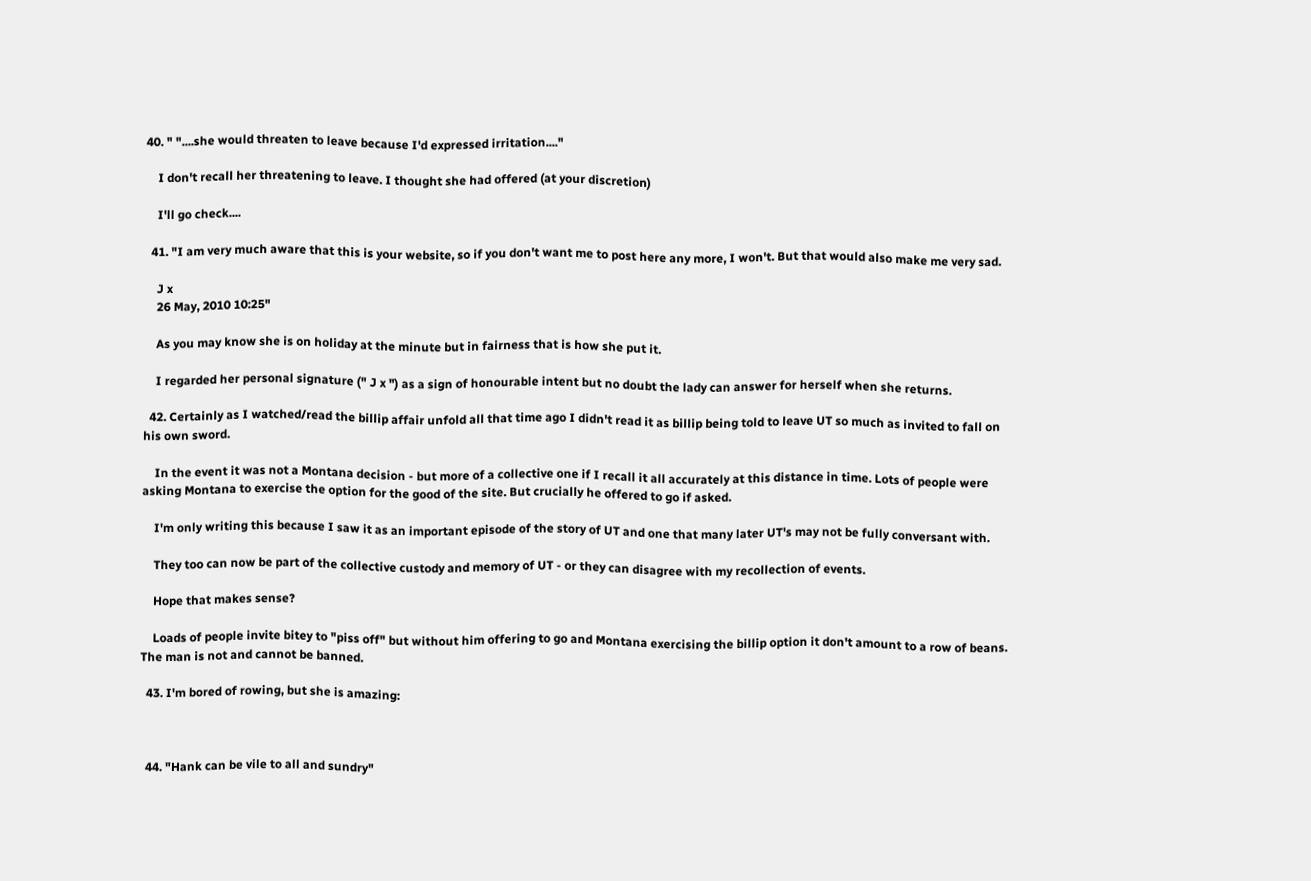40. " "....she would threaten to leave because I'd expressed irritation...."

    I don't recall her threatening to leave. I thought she had offered (at your discretion)

    I'll go check....

  41. "I am very much aware that this is your website, so if you don't want me to post here any more, I won't. But that would also make me very sad.

    J x
    26 May, 2010 10:25"

    As you may know she is on holiday at the minute but in fairness that is how she put it.

    I regarded her personal signature (" J x ") as a sign of honourable intent but no doubt the lady can answer for herself when she returns.

  42. Certainly as I watched/read the billip affair unfold all that time ago I didn't read it as billip being told to leave UT so much as invited to fall on his own sword.

    In the event it was not a Montana decision - but more of a collective one if I recall it all accurately at this distance in time. Lots of people were asking Montana to exercise the option for the good of the site. But crucially he offered to go if asked.

    I'm only writing this because I saw it as an important episode of the story of UT and one that many later UT's may not be fully conversant with.

    They too can now be part of the collective custody and memory of UT - or they can disagree with my recollection of events.

    Hope that makes sense?

    Loads of people invite bitey to "piss off" but without him offering to go and Montana exercising the billip option it don't amount to a row of beans. The man is not and cannot be banned.

  43. I'm bored of rowing, but she is amazing:



  44. "Hank can be vile to all and sundry"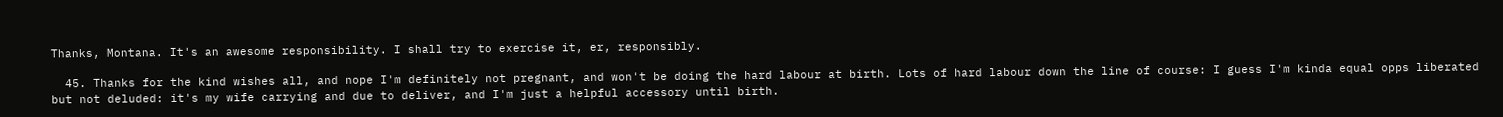Thanks, Montana. It's an awesome responsibility. I shall try to exercise it, er, responsibly.

  45. Thanks for the kind wishes all, and nope I'm definitely not pregnant, and won't be doing the hard labour at birth. Lots of hard labour down the line of course: I guess I'm kinda equal opps liberated but not deluded: it's my wife carrying and due to deliver, and I'm just a helpful accessory until birth.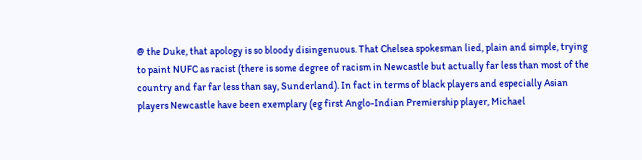@ the Duke, that apology is so bloody disingenuous. That Chelsea spokesman lied, plain and simple, trying to paint NUFC as racist (there is some degree of racism in Newcastle but actually far less than most of the country and far far less than say, Sunderland). In fact in terms of black players and especially Asian players Newcastle have been exemplary (eg first Anglo-Indian Premiership player, Michael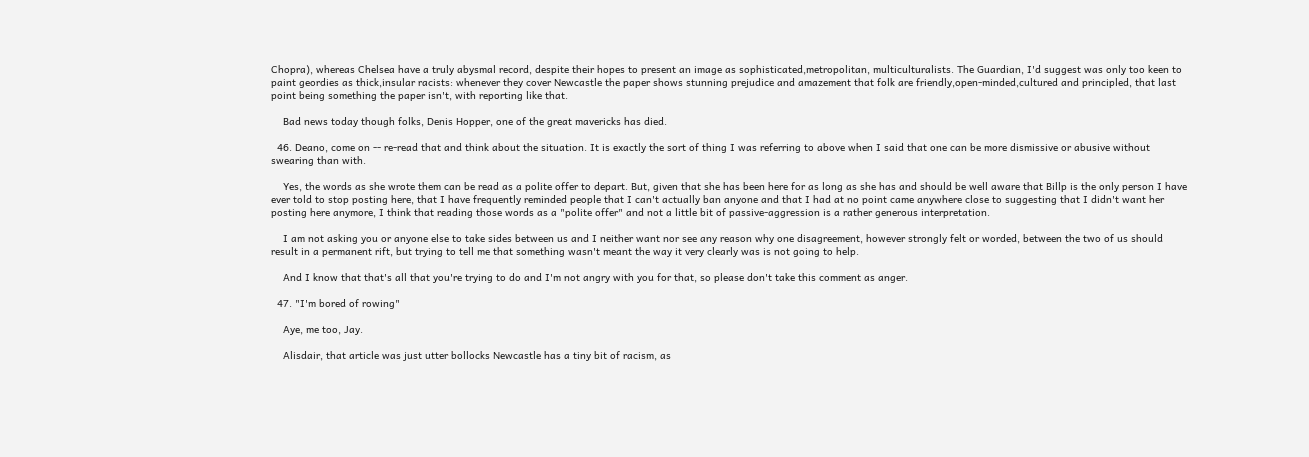Chopra), whereas Chelsea have a truly abysmal record, despite their hopes to present an image as sophisticated,metropolitan, multiculturalists. The Guardian, I'd suggest was only too keen to paint geordies as thick,insular racists: whenever they cover Newcastle the paper shows stunning prejudice and amazement that folk are friendly,open-minded,cultured and principled, that last point being something the paper isn't, with reporting like that.

    Bad news today though folks, Denis Hopper, one of the great mavericks has died.

  46. Deano, come on -- re-read that and think about the situation. It is exactly the sort of thing I was referring to above when I said that one can be more dismissive or abusive without swearing than with.

    Yes, the words as she wrote them can be read as a polite offer to depart. But, given that she has been here for as long as she has and should be well aware that Billp is the only person I have ever told to stop posting here, that I have frequently reminded people that I can't actually ban anyone and that I had at no point came anywhere close to suggesting that I didn't want her posting here anymore, I think that reading those words as a "polite offer" and not a little bit of passive-aggression is a rather generous interpretation.

    I am not asking you or anyone else to take sides between us and I neither want nor see any reason why one disagreement, however strongly felt or worded, between the two of us should result in a permanent rift, but trying to tell me that something wasn't meant the way it very clearly was is not going to help.

    And I know that that's all that you're trying to do and I'm not angry with you for that, so please don't take this comment as anger.

  47. "I'm bored of rowing"

    Aye, me too, Jay.

    Alisdair, that article was just utter bollocks Newcastle has a tiny bit of racism, as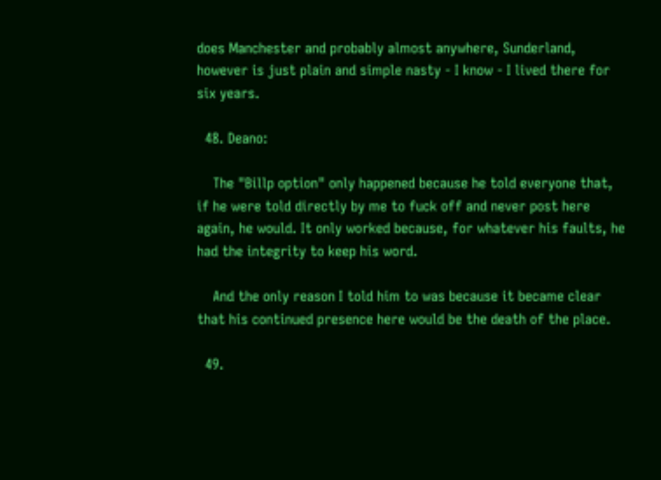does Manchester and probably almost anywhere, Sunderland, however is just plain and simple nasty - I know - I lived there for six years.

  48. Deano:

    The "Billp option" only happened because he told everyone that, if he were told directly by me to fuck off and never post here again, he would. It only worked because, for whatever his faults, he had the integrity to keep his word.

    And the only reason I told him to was because it became clear that his continued presence here would be the death of the place.

  49.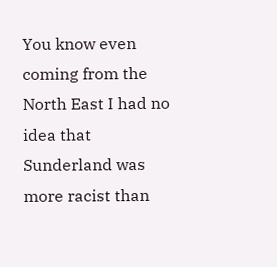You know even coming from the North East I had no idea that Sunderland was more racist than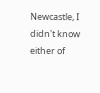Newcastle, I didn't know either of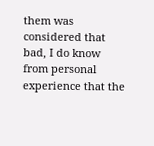them was considered that bad, I do know from personal experience that the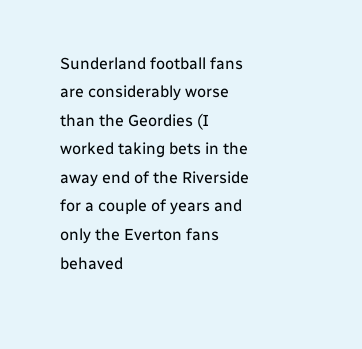Sunderland football fans are considerably worse than the Geordies (I worked taking bets in the away end of the Riverside for a couple of years and only the Everton fans behaved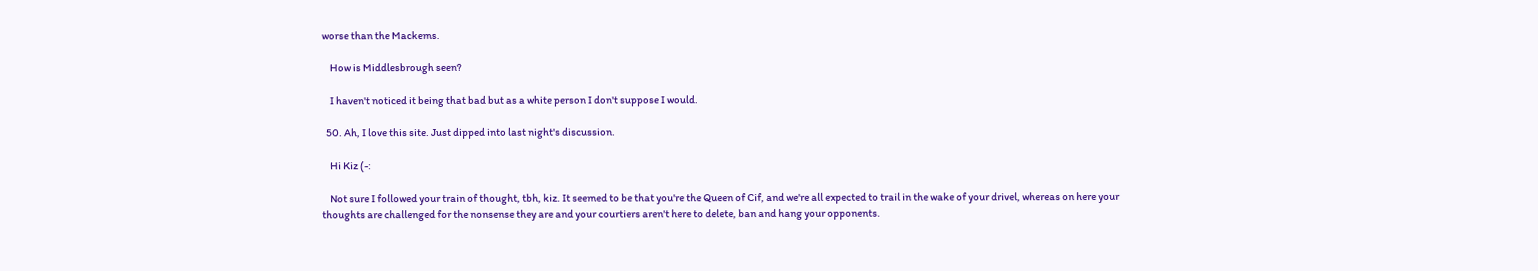worse than the Mackems.

    How is Middlesbrough seen?

    I haven't noticed it being that bad but as a white person I don't suppose I would.

  50. Ah, I love this site. Just dipped into last night's discussion.

    Hi Kiz (-:

    Not sure I followed your train of thought, tbh, kiz. It seemed to be that you're the Queen of Cif, and we're all expected to trail in the wake of your drivel, whereas on here your thoughts are challenged for the nonsense they are and your courtiers aren't here to delete, ban and hang your opponents.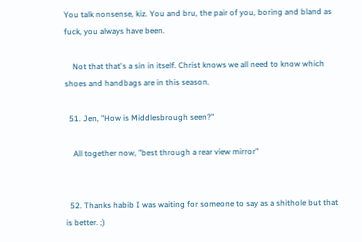You talk nonsense, kiz. You and bru, the pair of you, boring and bland as fuck, you always have been.

    Not that that's a sin in itself. Christ knows we all need to know which shoes and handbags are in this season.

  51. Jen, "How is Middlesbrough seen?"

    All together now, "best through a rear view mirror"


  52. Thanks habib I was waiting for someone to say as a shithole but that is better. ;)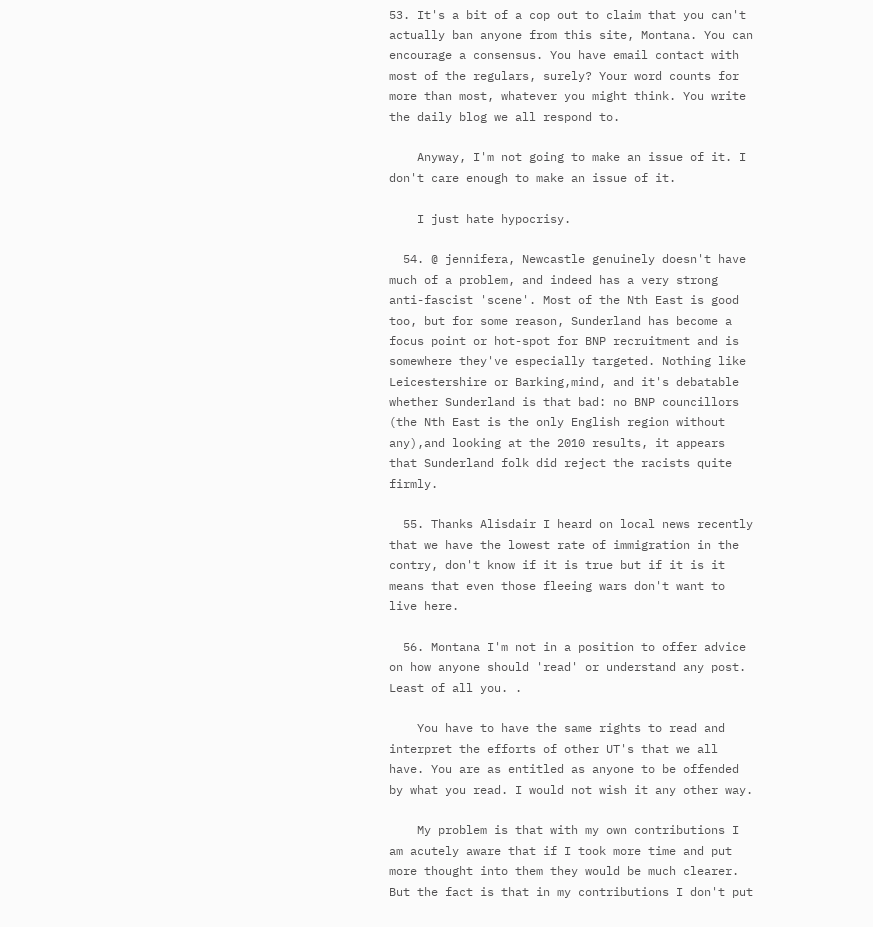53. It's a bit of a cop out to claim that you can't actually ban anyone from this site, Montana. You can encourage a consensus. You have email contact with most of the regulars, surely? Your word counts for more than most, whatever you might think. You write the daily blog we all respond to.

    Anyway, I'm not going to make an issue of it. I don't care enough to make an issue of it.

    I just hate hypocrisy.

  54. @ jennifera, Newcastle genuinely doesn't have much of a problem, and indeed has a very strong anti-fascist 'scene'. Most of the Nth East is good too, but for some reason, Sunderland has become a focus point or hot-spot for BNP recruitment and is somewhere they've especially targeted. Nothing like Leicestershire or Barking,mind, and it's debatable whether Sunderland is that bad: no BNP councillors (the Nth East is the only English region without any),and looking at the 2010 results, it appears that Sunderland folk did reject the racists quite firmly.

  55. Thanks Alisdair I heard on local news recently that we have the lowest rate of immigration in the contry, don't know if it is true but if it is it means that even those fleeing wars don't want to live here.

  56. Montana I'm not in a position to offer advice on how anyone should 'read' or understand any post. Least of all you. .

    You have to have the same rights to read and interpret the efforts of other UT's that we all have. You are as entitled as anyone to be offended by what you read. I would not wish it any other way.

    My problem is that with my own contributions I am acutely aware that if I took more time and put more thought into them they would be much clearer. But the fact is that in my contributions I don't put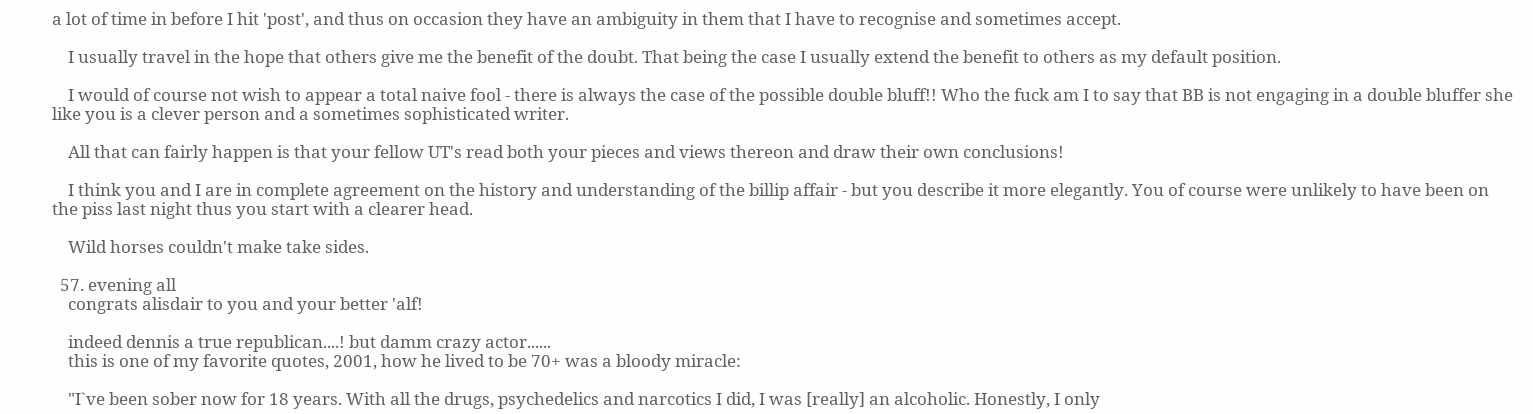a lot of time in before I hit 'post', and thus on occasion they have an ambiguity in them that I have to recognise and sometimes accept.

    I usually travel in the hope that others give me the benefit of the doubt. That being the case I usually extend the benefit to others as my default position.

    I would of course not wish to appear a total naive fool - there is always the case of the possible double bluff!! Who the fuck am I to say that BB is not engaging in a double bluffer she like you is a clever person and a sometimes sophisticated writer.

    All that can fairly happen is that your fellow UT's read both your pieces and views thereon and draw their own conclusions!

    I think you and I are in complete agreement on the history and understanding of the billip affair - but you describe it more elegantly. You of course were unlikely to have been on the piss last night thus you start with a clearer head.

    Wild horses couldn't make take sides.

  57. evening all
    congrats alisdair to you and your better 'alf!

    indeed dennis a true republican....! but damm crazy actor......
    this is one of my favorite quotes, 2001, how he lived to be 70+ was a bloody miracle:

    "I`ve been sober now for 18 years. With all the drugs, psychedelics and narcotics I did, I was [really] an alcoholic. Honestly, I only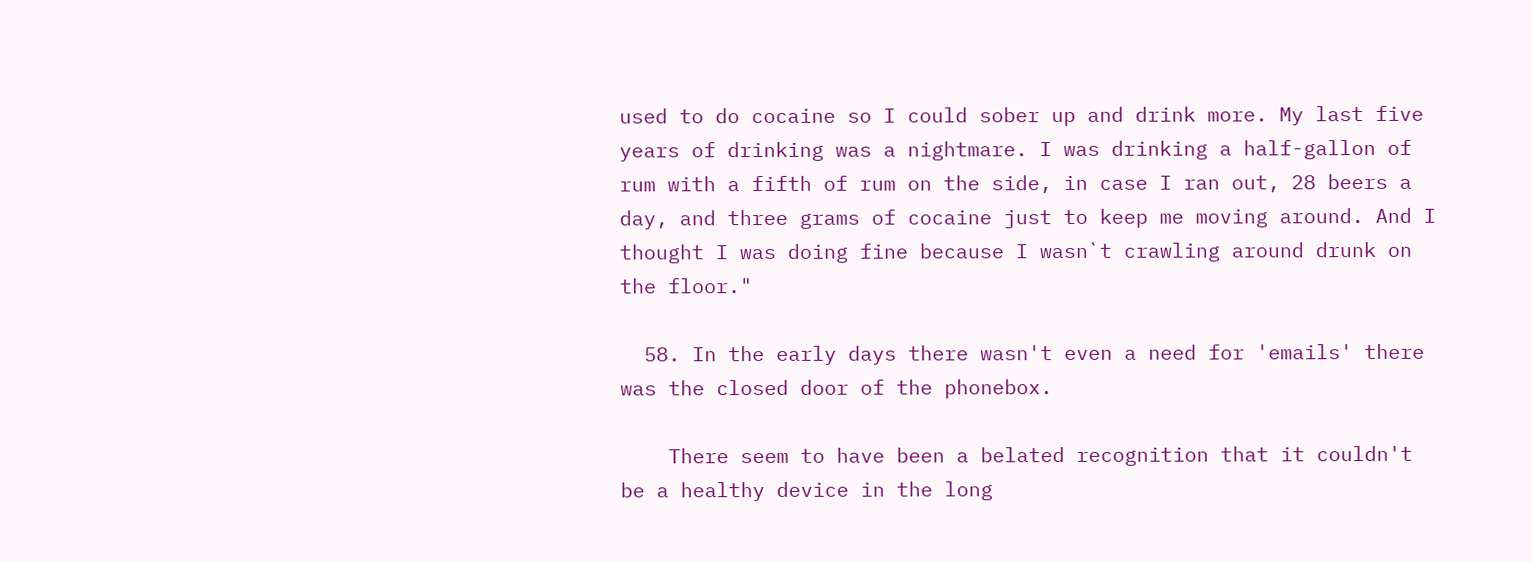used to do cocaine so I could sober up and drink more. My last five years of drinking was a nightmare. I was drinking a half-gallon of rum with a fifth of rum on the side, in case I ran out, 28 beers a day, and three grams of cocaine just to keep me moving around. And I thought I was doing fine because I wasn`t crawling around drunk on the floor."

  58. In the early days there wasn't even a need for 'emails' there was the closed door of the phonebox.

    There seem to have been a belated recognition that it couldn't be a healthy device in the long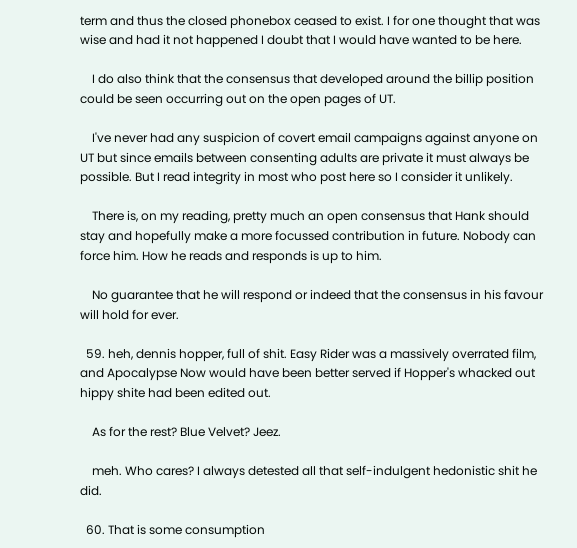term and thus the closed phonebox ceased to exist. I for one thought that was wise and had it not happened I doubt that I would have wanted to be here.

    I do also think that the consensus that developed around the billip position could be seen occurring out on the open pages of UT.

    I've never had any suspicion of covert email campaigns against anyone on UT but since emails between consenting adults are private it must always be possible. But I read integrity in most who post here so I consider it unlikely.

    There is, on my reading, pretty much an open consensus that Hank should stay and hopefully make a more focussed contribution in future. Nobody can force him. How he reads and responds is up to him.

    No guarantee that he will respond or indeed that the consensus in his favour will hold for ever.

  59. heh, dennis hopper, full of shit. Easy Rider was a massively overrated film, and Apocalypse Now would have been better served if Hopper's whacked out hippy shite had been edited out.

    As for the rest? Blue Velvet? Jeez.

    meh. Who cares? I always detested all that self-indulgent hedonistic shit he did.

  60. That is some consumption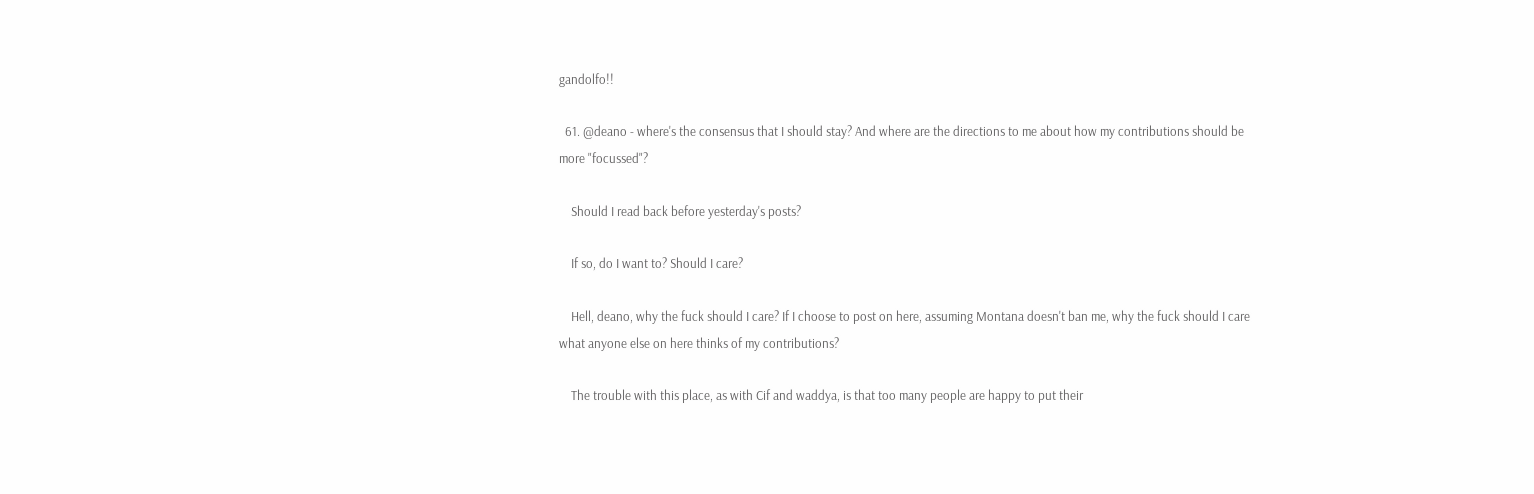gandolfo!!

  61. @deano - where's the consensus that I should stay? And where are the directions to me about how my contributions should be more "focussed"?

    Should I read back before yesterday's posts?

    If so, do I want to? Should I care?

    Hell, deano, why the fuck should I care? If I choose to post on here, assuming Montana doesn't ban me, why the fuck should I care what anyone else on here thinks of my contributions?

    The trouble with this place, as with Cif and waddya, is that too many people are happy to put their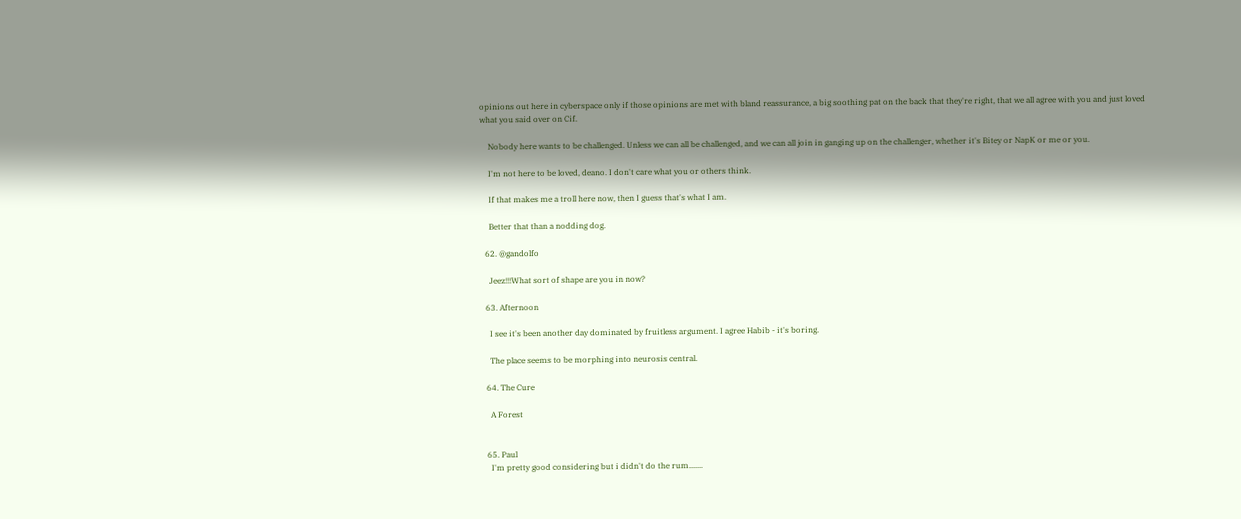opinions out here in cyberspace only if those opinions are met with bland reassurance, a big soothing pat on the back that they're right, that we all agree with you and just loved what you said over on Cif.

    Nobody here wants to be challenged. Unless we can all be challenged, and we can all join in ganging up on the challenger, whether it's Bitey or NapK or me or you.

    I'm not here to be loved, deano. I don't care what you or others think.

    If that makes me a troll here now, then I guess that's what I am.

    Better that than a nodding dog.

  62. @gandolfo

    Jeez!!!What sort of shape are you in now?

  63. Afternoon

    I see it's been another day dominated by fruitless argument. I agree Habib - it's boring.

    The place seems to be morphing into neurosis central.

  64. The Cure

    A Forest


  65. Paul
    I'm pretty good considering but i didn't do the rum.......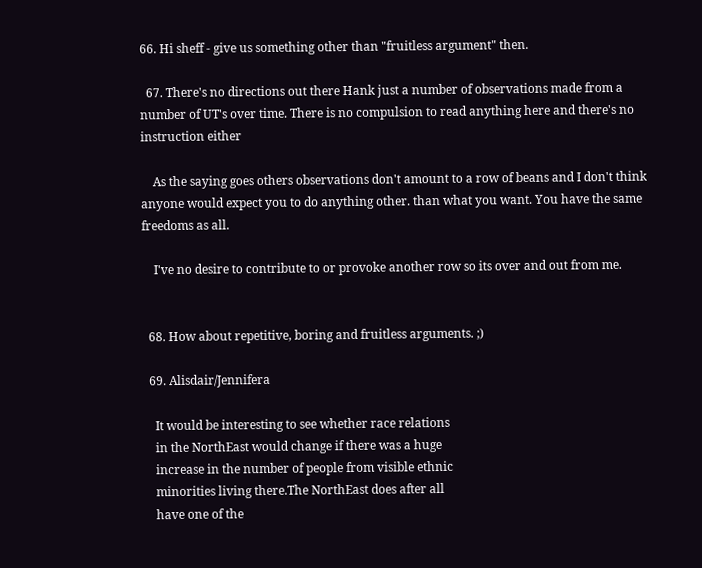66. Hi sheff - give us something other than "fruitless argument" then.

  67. There's no directions out there Hank just a number of observations made from a number of UT's over time. There is no compulsion to read anything here and there's no instruction either

    As the saying goes others observations don't amount to a row of beans and I don't think anyone would expect you to do anything other. than what you want. You have the same freedoms as all.

    I've no desire to contribute to or provoke another row so its over and out from me.


  68. How about repetitive, boring and fruitless arguments. ;)

  69. Alisdair/Jennifera

    It would be interesting to see whether race relations
    in the NorthEast would change if there was a huge
    increase in the number of people from visible ethnic
    minorities living there.The NorthEast does after all
    have one of the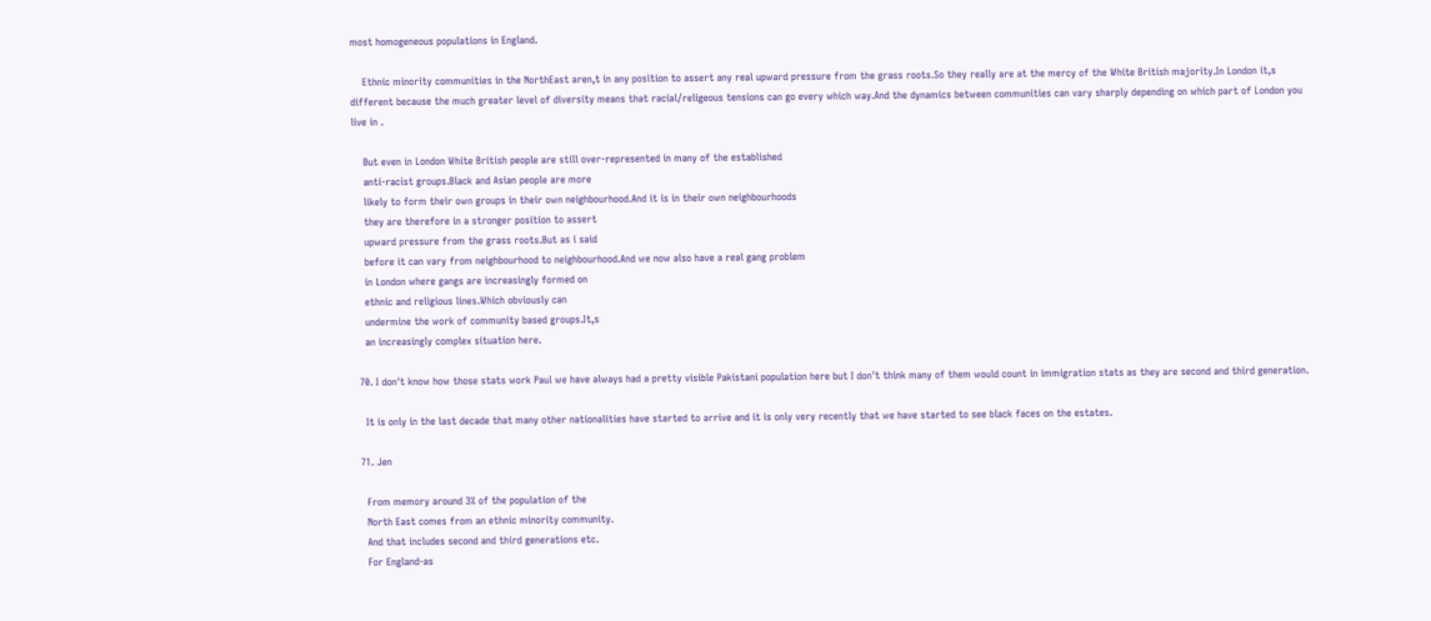most homogeneous populations in England.

    Ethnic minority communities in the NorthEast aren,t in any position to assert any real upward pressure from the grass roots.So they really are at the mercy of the White British majority.In London it,s different because the much greater level of diversity means that racial/religeous tensions can go every which way.And the dynamics between communities can vary sharply depending on which part of London you live in .

    But even in London White British people are still over-represented in many of the established
    anti-racist groups.Black and Asian people are more
    likely to form their own groups in their own neighbourhood.And it is in their own neighbourhoods
    they are therefore in a stronger position to assert
    upward pressure from the grass roots.But as i said
    before it can vary from neighbourhood to neighbourhood.And we now also have a real gang problem
    in London where gangs are increasingly formed on
    ethnic and religious lines.Which obviously can
    undermine the work of community based groups.It,s
    an increasingly complex situation here.

  70. I don't know how those stats work Paul we have always had a pretty visible Pakistani population here but I don't think many of them would count in immigration stats as they are second and third generation.

    It is only in the last decade that many other nationalities have started to arrive and it is only very recently that we have started to see black faces on the estates.

  71. Jen

    From memory around 3% of the population of the
    North East comes from an ethnic minority community.
    And that includes second and third generations etc.
    For England-as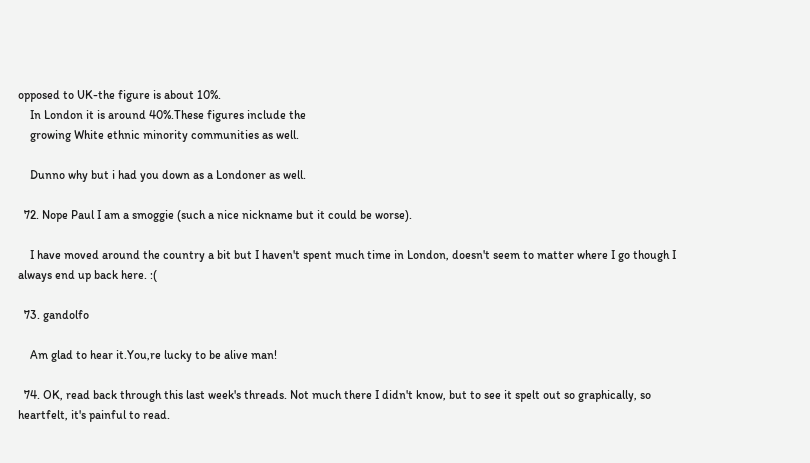opposed to UK-the figure is about 10%.
    In London it is around 40%.These figures include the
    growing White ethnic minority communities as well.

    Dunno why but i had you down as a Londoner as well.

  72. Nope Paul I am a smoggie (such a nice nickname but it could be worse).

    I have moved around the country a bit but I haven't spent much time in London, doesn't seem to matter where I go though I always end up back here. :(

  73. gandolfo

    Am glad to hear it.You,re lucky to be alive man!

  74. OK, read back through this last week's threads. Not much there I didn't know, but to see it spelt out so graphically, so heartfelt, it's painful to read.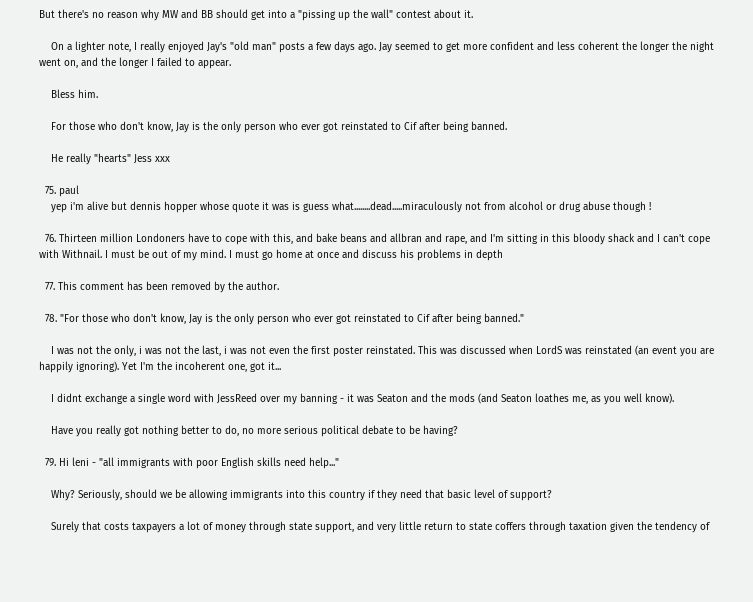But there's no reason why MW and BB should get into a "pissing up the wall" contest about it.

    On a lighter note, I really enjoyed Jay's "old man" posts a few days ago. Jay seemed to get more confident and less coherent the longer the night went on, and the longer I failed to appear.

    Bless him.

    For those who don't know, Jay is the only person who ever got reinstated to Cif after being banned.

    He really "hearts" Jess xxx

  75. paul
    yep i'm alive but dennis hopper whose quote it was is guess what........dead.....miraculously not from alcohol or drug abuse though !

  76. Thirteen million Londoners have to cope with this, and bake beans and allbran and rape, and I'm sitting in this bloody shack and I can't cope with Withnail. I must be out of my mind. I must go home at once and discuss his problems in depth

  77. This comment has been removed by the author.

  78. "For those who don't know, Jay is the only person who ever got reinstated to Cif after being banned."

    I was not the only, i was not the last, i was not even the first poster reinstated. This was discussed when LordS was reinstated (an event you are happily ignoring). Yet I'm the incoherent one, got it...

    I didnt exchange a single word with JessReed over my banning - it was Seaton and the mods (and Seaton loathes me, as you well know).

    Have you really got nothing better to do, no more serious political debate to be having?

  79. Hi leni - "all immigrants with poor English skills need help..."

    Why? Seriously, should we be allowing immigrants into this country if they need that basic level of support?

    Surely that costs taxpayers a lot of money through state support, and very little return to state coffers through taxation given the tendency of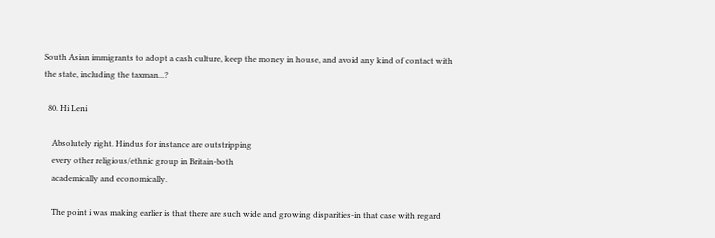South Asian immigrants to adopt a cash culture, keep the money in house, and avoid any kind of contact with the state, including the taxman...?

  80. Hi Leni

    Absolutely right. Hindus for instance are outstripping
    every other religious/ethnic group in Britain-both
    academically and economically.

    The point i was making earlier is that there are such wide and growing disparities-in that case with regard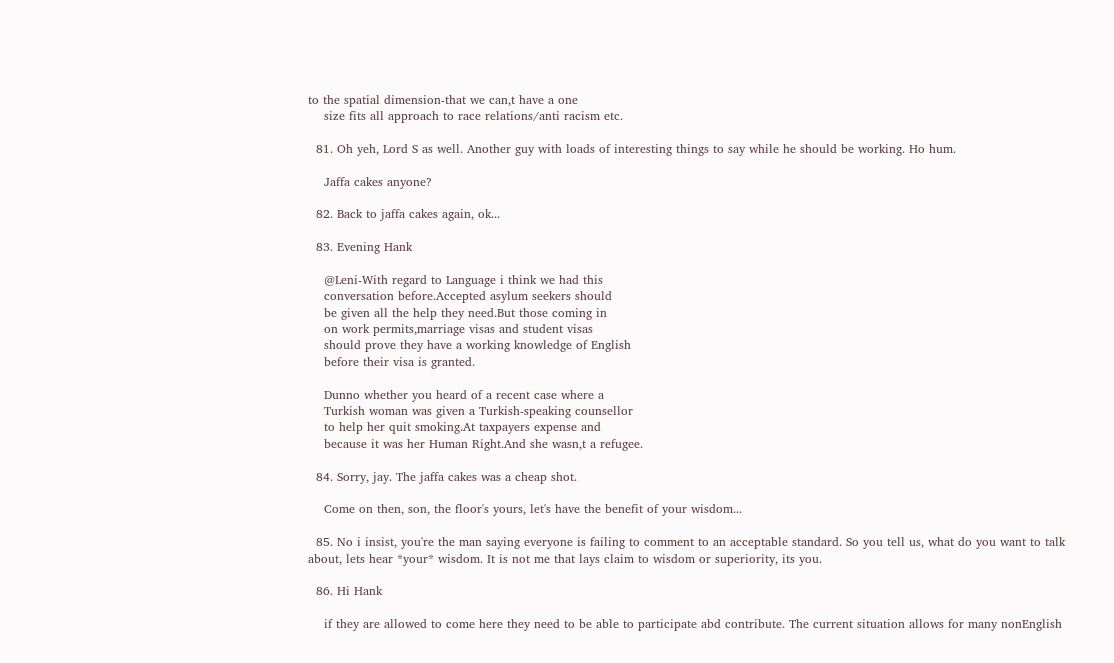to the spatial dimension-that we can,t have a one
    size fits all approach to race relations/anti racism etc.

  81. Oh yeh, Lord S as well. Another guy with loads of interesting things to say while he should be working. Ho hum.

    Jaffa cakes anyone?

  82. Back to jaffa cakes again, ok...

  83. Evening Hank

    @Leni-With regard to Language i think we had this
    conversation before.Accepted asylum seekers should
    be given all the help they need.But those coming in
    on work permits,marriage visas and student visas
    should prove they have a working knowledge of English
    before their visa is granted.

    Dunno whether you heard of a recent case where a
    Turkish woman was given a Turkish-speaking counsellor
    to help her quit smoking.At taxpayers expense and
    because it was her Human Right.And she wasn,t a refugee.

  84. Sorry, jay. The jaffa cakes was a cheap shot.

    Come on then, son, the floor's yours, let's have the benefit of your wisdom...

  85. No i insist, you're the man saying everyone is failing to comment to an acceptable standard. So you tell us, what do you want to talk about, lets hear *your* wisdom. It is not me that lays claim to wisdom or superiority, its you.

  86. Hi Hank

    if they are allowed to come here they need to be able to participate abd contribute. The current situation allows for many nonEnglish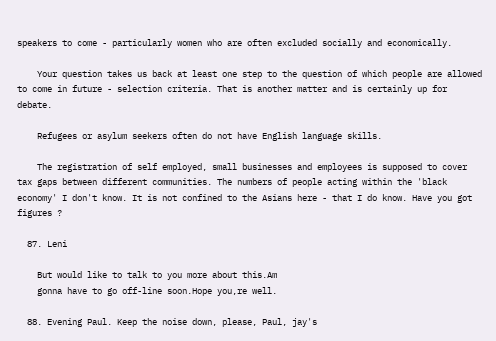speakers to come - particularly women who are often excluded socially and economically.

    Your question takes us back at least one step to the question of which people are allowed to come in future - selection criteria. That is another matter and is certainly up for debate.

    Refugees or asylum seekers often do not have English language skills.

    The registration of self employed, small businesses and employees is supposed to cover tax gaps between different communities. The numbers of people acting within the 'black economy' I don't know. It is not confined to the Asians here - that I do know. Have you got figures ?

  87. Leni

    But would like to talk to you more about this.Am
    gonna have to go off-line soon.Hope you,re well.

  88. Evening Paul. Keep the noise down, please, Paul, jay's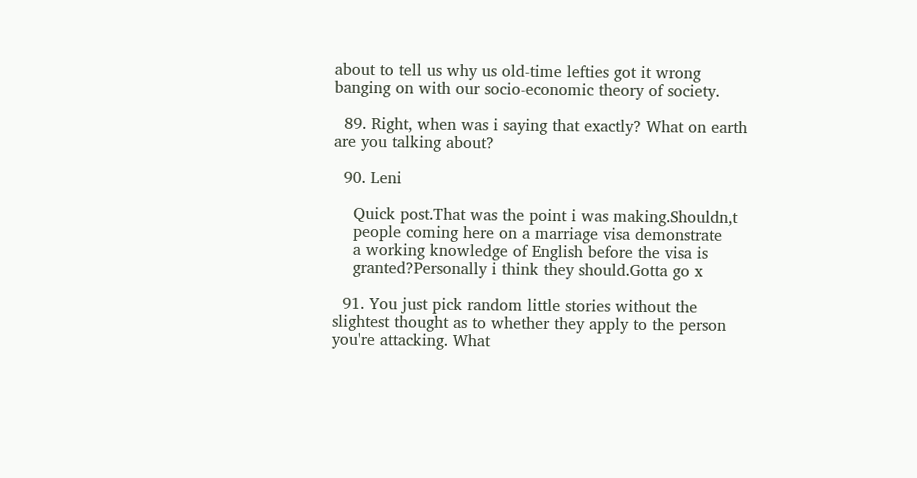about to tell us why us old-time lefties got it wrong banging on with our socio-economic theory of society.

  89. Right, when was i saying that exactly? What on earth are you talking about?

  90. Leni

    Quick post.That was the point i was making.Shouldn,t
    people coming here on a marriage visa demonstrate
    a working knowledge of English before the visa is
    granted?Personally i think they should.Gotta go x

  91. You just pick random little stories without the slightest thought as to whether they apply to the person you're attacking. What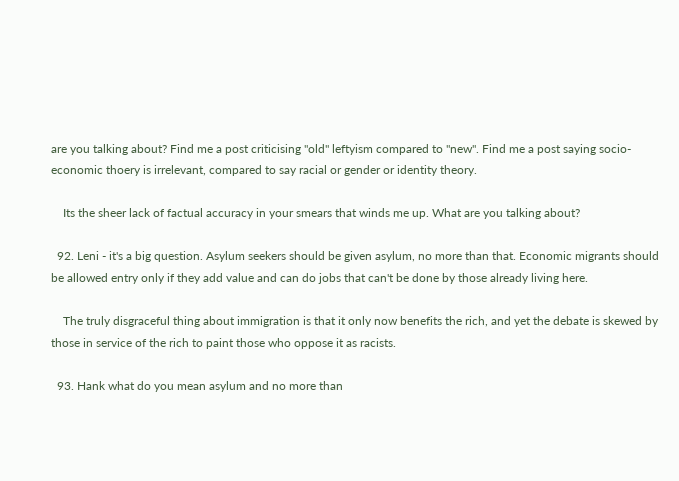are you talking about? Find me a post criticising "old" leftyism compared to "new". Find me a post saying socio-economic thoery is irrelevant, compared to say racial or gender or identity theory.

    Its the sheer lack of factual accuracy in your smears that winds me up. What are you talking about?

  92. Leni - it's a big question. Asylum seekers should be given asylum, no more than that. Economic migrants should be allowed entry only if they add value and can do jobs that can't be done by those already living here.

    The truly disgraceful thing about immigration is that it only now benefits the rich, and yet the debate is skewed by those in service of the rich to paint those who oppose it as racists.

  93. Hank what do you mean asylum and no more than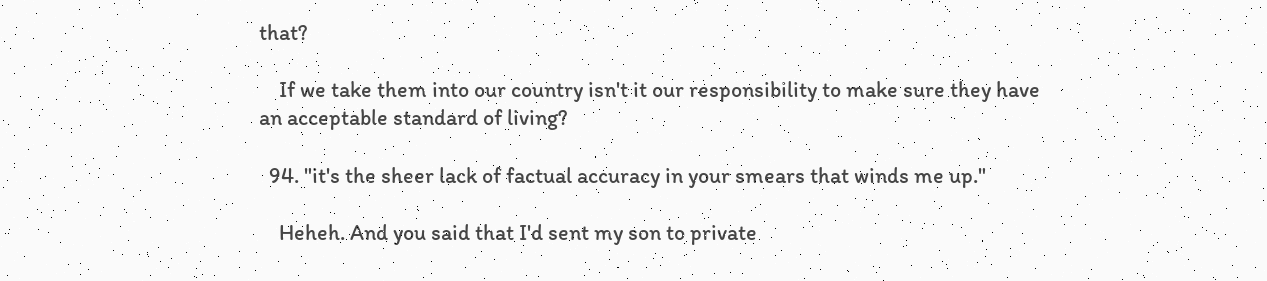that?

    If we take them into our country isn't it our responsibility to make sure they have an acceptable standard of living?

  94. "it's the sheer lack of factual accuracy in your smears that winds me up."

    Heheh. And you said that I'd sent my son to private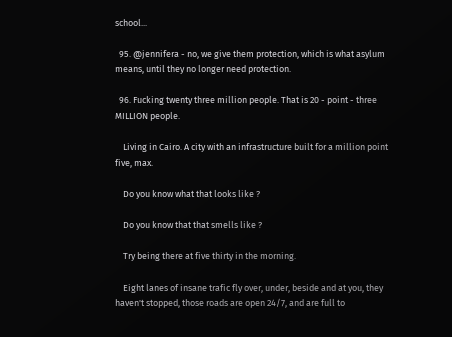school...

  95. @jennifera - no, we give them protection, which is what asylum means, until they no longer need protection.

  96. Fucking twenty three million people. That is 20 - point - three MILLION people.

    Living in Cairo. A city with an infrastructure built for a million point five, max.

    Do you know what that looks like ?

    Do you know that that smells like ?

    Try being there at five thirty in the morning.

    Eight lanes of insane trafic fly over, under, beside and at you, they haven't stopped, those roads are open 24/7, and are full to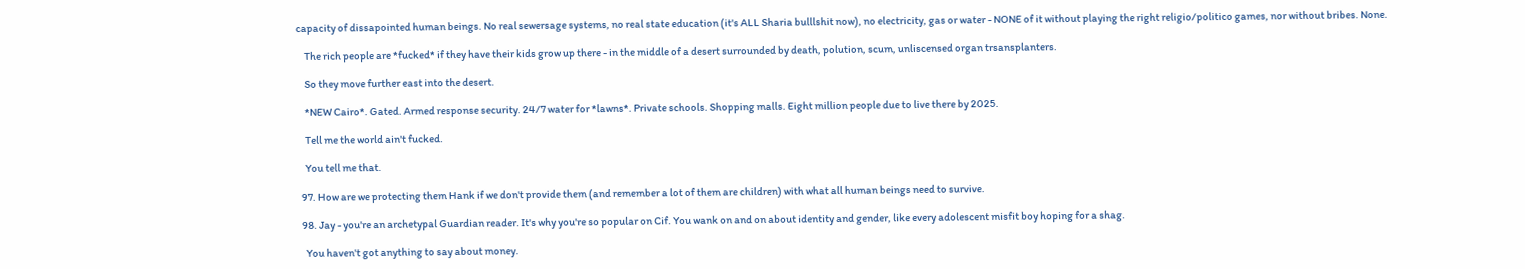capacity of dissapointed human beings. No real sewersage systems, no real state education (it's ALL Sharia bulllshit now), no electricity, gas or water - NONE of it without playing the right religio/politico games, nor without bribes. None.

    The rich people are *fucked* if they have their kids grow up there - in the middle of a desert surrounded by death, polution, scum, unliscensed organ trsansplanters.

    So they move further east into the desert.

    *NEW Cairo*. Gated. Armed response security. 24/7 water for *lawns*. Private schools. Shopping malls. Eight million people due to live there by 2025.

    Tell me the world ain't fucked.

    You tell me that.

  97. How are we protecting them Hank if we don't provide them (and remember a lot of them are children) with what all human beings need to survive.

  98. Jay - you're an archetypal Guardian reader. It's why you're so popular on Cif. You wank on and on about identity and gender, like every adolescent misfit boy hoping for a shag.

    You haven't got anything to say about money.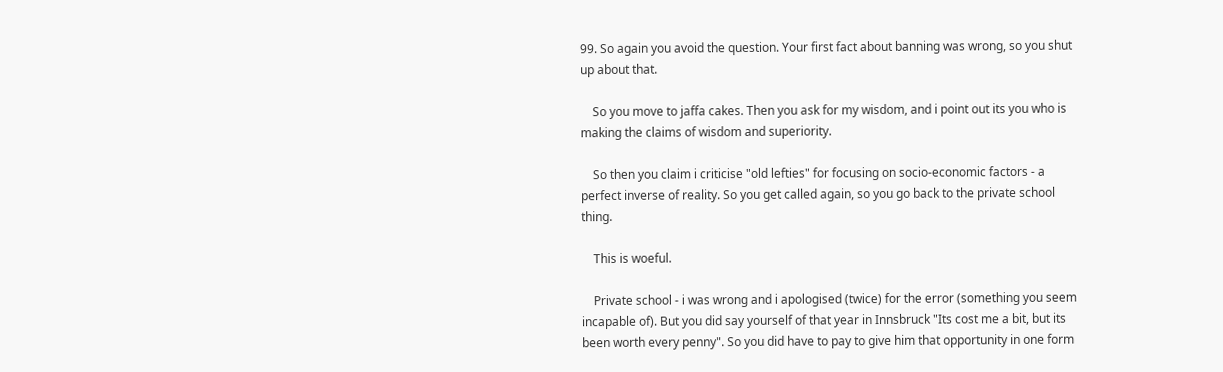99. So again you avoid the question. Your first fact about banning was wrong, so you shut up about that.

    So you move to jaffa cakes. Then you ask for my wisdom, and i point out its you who is making the claims of wisdom and superiority.

    So then you claim i criticise "old lefties" for focusing on socio-economic factors - a perfect inverse of reality. So you get called again, so you go back to the private school thing.

    This is woeful.

    Private school - i was wrong and i apologised (twice) for the error (something you seem incapable of). But you did say yourself of that year in Innsbruck "Its cost me a bit, but its been worth every penny". So you did have to pay to give him that opportunity in one form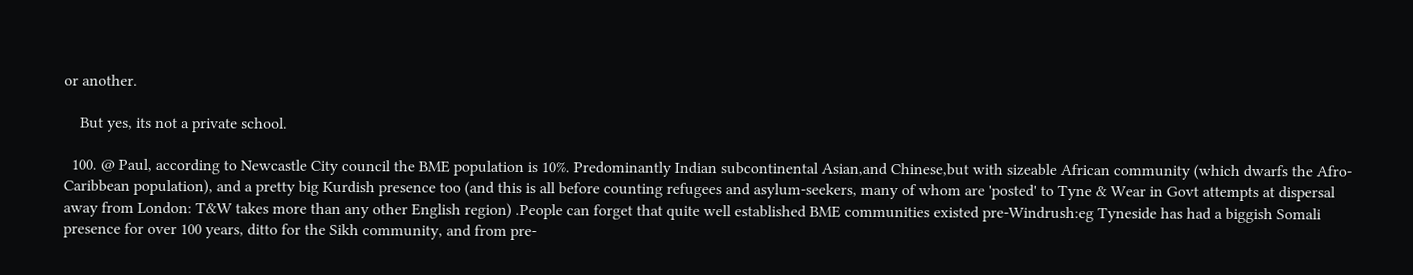or another.

    But yes, its not a private school.

  100. @ Paul, according to Newcastle City council the BME population is 10%. Predominantly Indian subcontinental Asian,and Chinese,but with sizeable African community (which dwarfs the Afro-Caribbean population), and a pretty big Kurdish presence too (and this is all before counting refugees and asylum-seekers, many of whom are 'posted' to Tyne & Wear in Govt attempts at dispersal away from London: T&W takes more than any other English region) .People can forget that quite well established BME communities existed pre-Windrush:eg Tyneside has had a biggish Somali presence for over 100 years, ditto for the Sikh community, and from pre-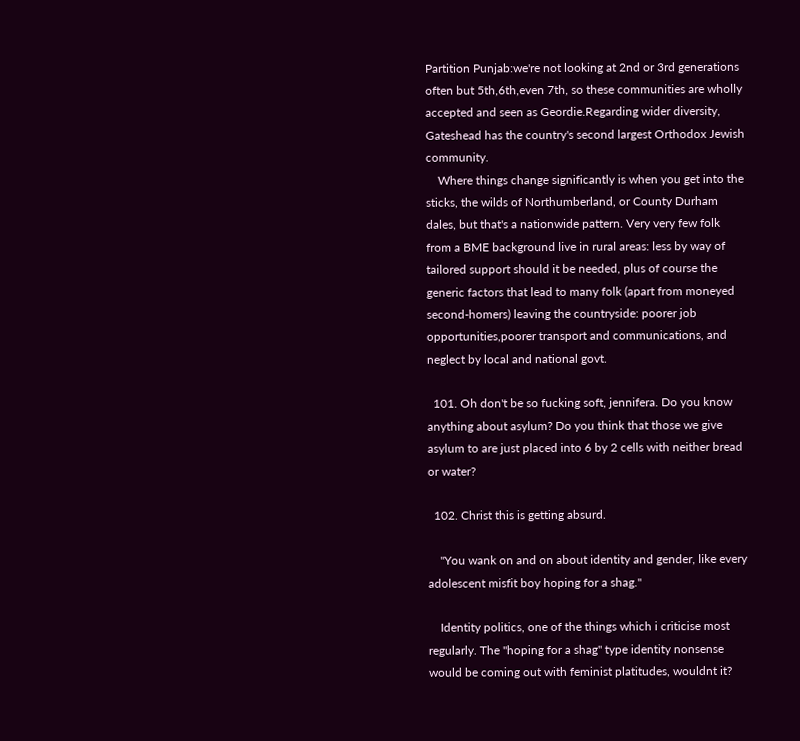Partition Punjab:we're not looking at 2nd or 3rd generations often but 5th,6th,even 7th, so these communities are wholly accepted and seen as Geordie.Regarding wider diversity, Gateshead has the country's second largest Orthodox Jewish community.
    Where things change significantly is when you get into the sticks, the wilds of Northumberland, or County Durham dales, but that's a nationwide pattern. Very very few folk from a BME background live in rural areas: less by way of tailored support should it be needed, plus of course the generic factors that lead to many folk (apart from moneyed second-homers) leaving the countryside: poorer job opportunities,poorer transport and communications, and neglect by local and national govt.

  101. Oh don't be so fucking soft, jennifera. Do you know anything about asylum? Do you think that those we give asylum to are just placed into 6 by 2 cells with neither bread or water?

  102. Christ this is getting absurd.

    "You wank on and on about identity and gender, like every adolescent misfit boy hoping for a shag."

    Identity politics, one of the things which i criticise most regularly. The "hoping for a shag" type identity nonsense would be coming out with feminist platitudes, wouldnt it?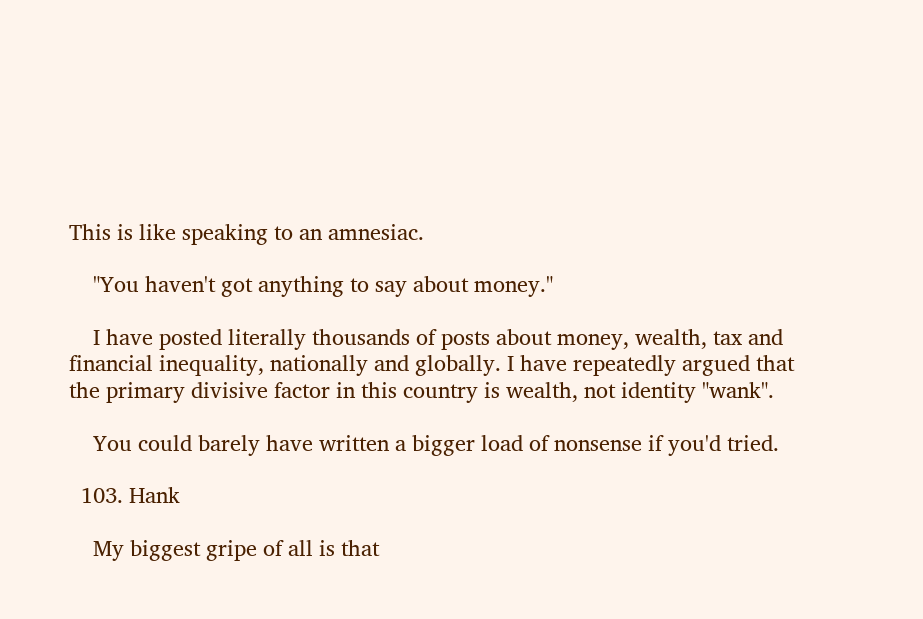This is like speaking to an amnesiac.

    "You haven't got anything to say about money."

    I have posted literally thousands of posts about money, wealth, tax and financial inequality, nationally and globally. I have repeatedly argued that the primary divisive factor in this country is wealth, not identity "wank".

    You could barely have written a bigger load of nonsense if you'd tried.

  103. Hank

    My biggest gripe of all is that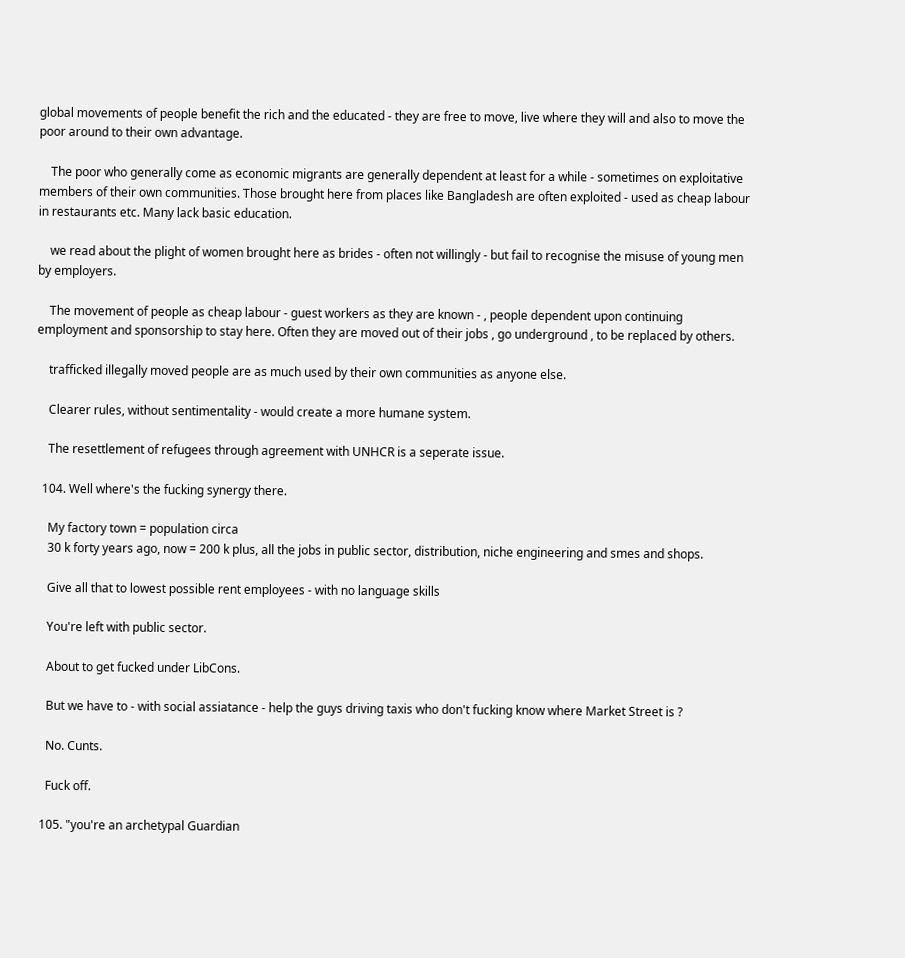global movements of people benefit the rich and the educated - they are free to move, live where they will and also to move the poor around to their own advantage.

    The poor who generally come as economic migrants are generally dependent at least for a while - sometimes on exploitative members of their own communities. Those brought here from places like Bangladesh are often exploited - used as cheap labour in restaurants etc. Many lack basic education.

    we read about the plight of women brought here as brides - often not willingly - but fail to recognise the misuse of young men by employers.

    The movement of people as cheap labour - guest workers as they are known - , people dependent upon continuing employment and sponsorship to stay here. Often they are moved out of their jobs , go underground , to be replaced by others.

    trafficked illegally moved people are as much used by their own communities as anyone else.

    Clearer rules, without sentimentality - would create a more humane system.

    The resettlement of refugees through agreement with UNHCR is a seperate issue.

  104. Well where's the fucking synergy there.

    My factory town = population circa
    30 k forty years ago, now = 200 k plus, all the jobs in public sector, distribution, niche engineering and smes and shops.

    Give all that to lowest possible rent employees - with no language skills

    You're left with public sector.

    About to get fucked under LibCons.

    But we have to - with social assiatance - help the guys driving taxis who don't fucking know where Market Street is ?

    No. Cunts.

    Fuck off.

  105. "you're an archetypal Guardian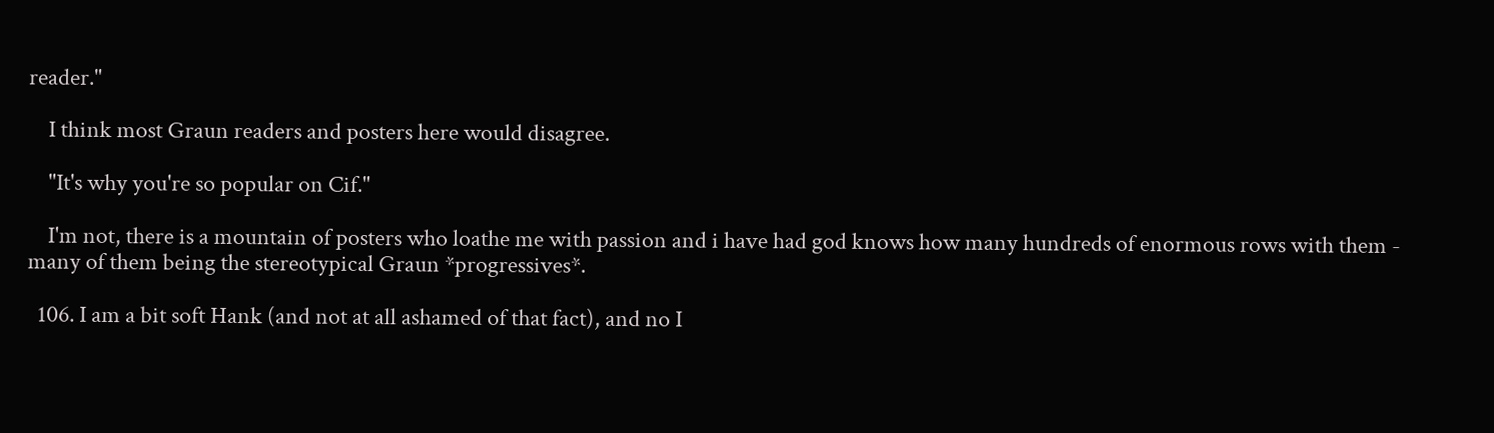reader."

    I think most Graun readers and posters here would disagree.

    "It's why you're so popular on Cif."

    I'm not, there is a mountain of posters who loathe me with passion and i have had god knows how many hundreds of enormous rows with them - many of them being the stereotypical Graun *progressives*.

  106. I am a bit soft Hank (and not at all ashamed of that fact), and no I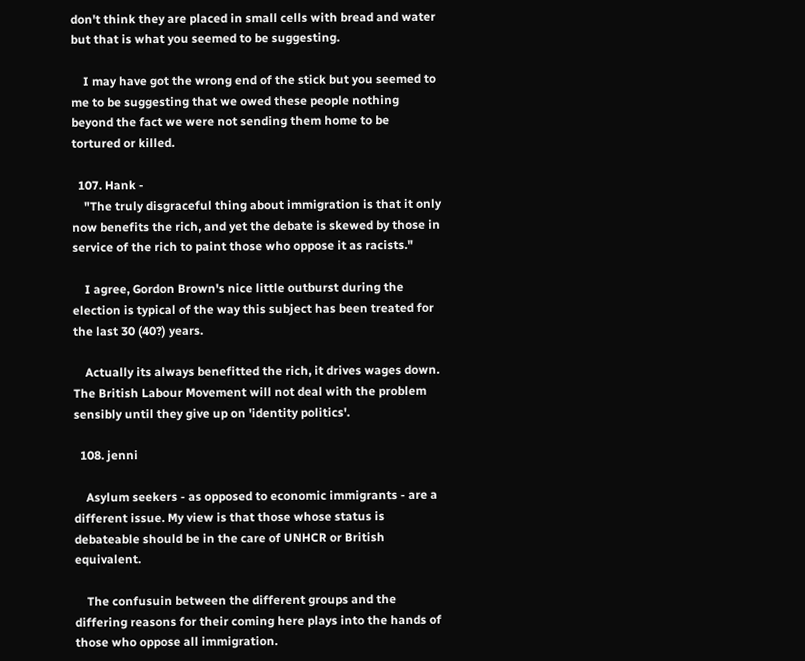don't think they are placed in small cells with bread and water but that is what you seemed to be suggesting.

    I may have got the wrong end of the stick but you seemed to me to be suggesting that we owed these people nothing beyond the fact we were not sending them home to be tortured or killed.

  107. Hank -
    "The truly disgraceful thing about immigration is that it only now benefits the rich, and yet the debate is skewed by those in service of the rich to paint those who oppose it as racists."

    I agree, Gordon Brown's nice little outburst during the election is typical of the way this subject has been treated for the last 30 (40?) years.

    Actually its always benefitted the rich, it drives wages down. The British Labour Movement will not deal with the problem sensibly until they give up on 'identity politics'.

  108. jenni

    Asylum seekers - as opposed to economic immigrants - are a different issue. My view is that those whose status is debateable should be in the care of UNHCR or British equivalent.

    The confusuin between the different groups and the differing reasons for their coming here plays into the hands of those who oppose all immigration.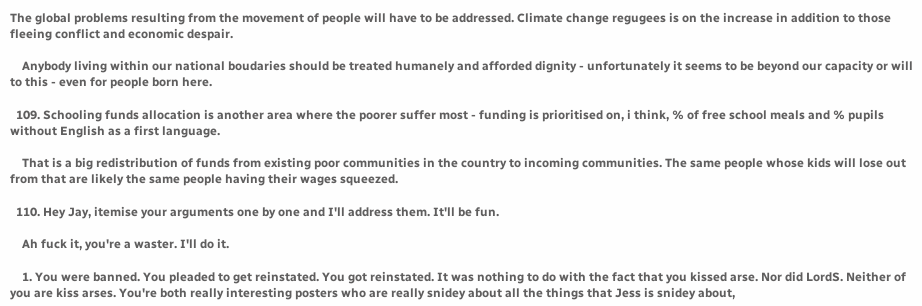The global problems resulting from the movement of people will have to be addressed. Climate change regugees is on the increase in addition to those fleeing conflict and economic despair.

    Anybody living within our national boudaries should be treated humanely and afforded dignity - unfortunately it seems to be beyond our capacity or will to this - even for people born here.

  109. Schooling funds allocation is another area where the poorer suffer most - funding is prioritised on, i think, % of free school meals and % pupils without English as a first language.

    That is a big redistribution of funds from existing poor communities in the country to incoming communities. The same people whose kids will lose out from that are likely the same people having their wages squeezed.

  110. Hey Jay, itemise your arguments one by one and I'll address them. It'll be fun.

    Ah fuck it, you're a waster. I'll do it.

    1. You were banned. You pleaded to get reinstated. You got reinstated. It was nothing to do with the fact that you kissed arse. Nor did LordS. Neither of you are kiss arses. You're both really interesting posters who are really snidey about all the things that Jess is snidey about,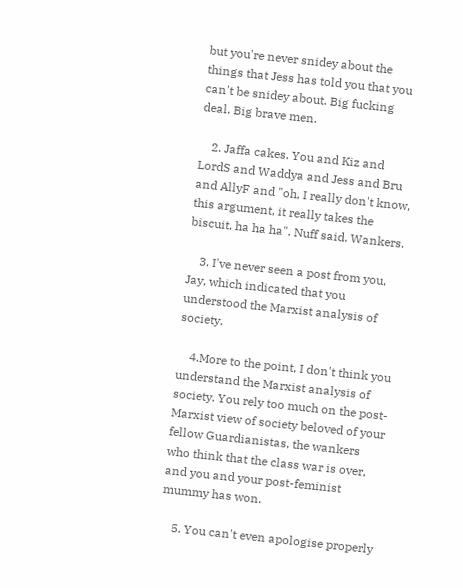but you're never snidey about the things that Jess has told you that you can't be snidey about. Big fucking deal. Big brave men.

    2. Jaffa cakes. You and Kiz and LordS and Waddya and Jess and Bru and AllyF and "oh, I really don't know, this argument, it really takes the biscuit, ha ha ha". Nuff said. Wankers.

    3. I've never seen a post from you, Jay, which indicated that you understood the Marxist analysis of society.

    4.More to the point, I don't think you understand the Marxist analysis of society. You rely too much on the post-Marxist view of society beloved of your fellow Guardianistas, the wankers who think that the class war is over, and you and your post-feminist mummy has won.

    5. You can't even apologise properly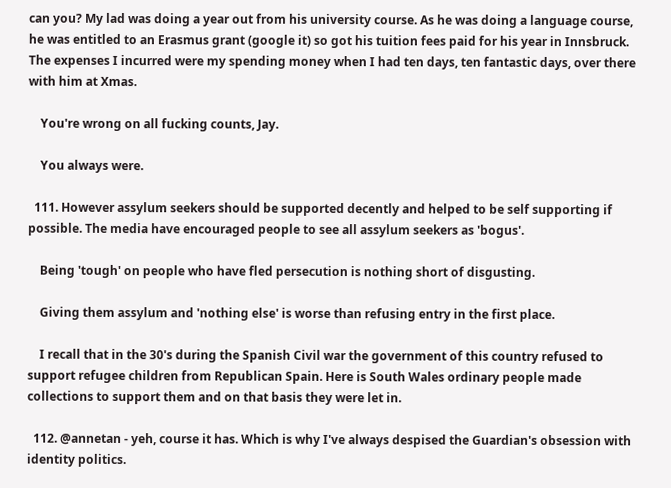can you? My lad was doing a year out from his university course. As he was doing a language course, he was entitled to an Erasmus grant (google it) so got his tuition fees paid for his year in Innsbruck. The expenses I incurred were my spending money when I had ten days, ten fantastic days, over there with him at Xmas.

    You're wrong on all fucking counts, Jay.

    You always were.

  111. However assylum seekers should be supported decently and helped to be self supporting if possible. The media have encouraged people to see all assylum seekers as 'bogus'.

    Being 'tough' on people who have fled persecution is nothing short of disgusting.

    Giving them assylum and 'nothing else' is worse than refusing entry in the first place.

    I recall that in the 30's during the Spanish Civil war the government of this country refused to support refugee children from Republican Spain. Here is South Wales ordinary people made collections to support them and on that basis they were let in.

  112. @annetan - yeh, course it has. Which is why I've always despised the Guardian's obsession with identity politics.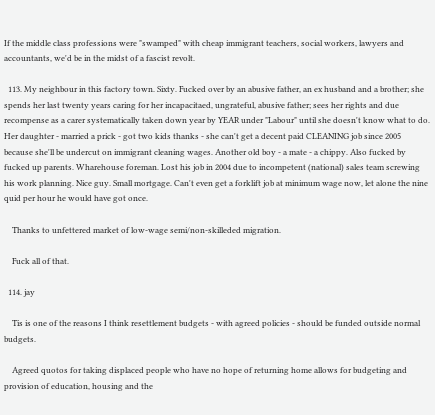If the middle class professions were "swamped" with cheap immigrant teachers, social workers, lawyers and accountants, we'd be in the midst of a fascist revolt.

  113. My neighbour in this factory town. Sixty. Fucked over by an abusive father, an ex husband and a brother; she spends her last twenty years caring for her incapacitaed, ungrateful, abusive father; sees her rights and due recompense as a carer systematically taken down year by YEAR under "Labour" until she doesn't know what to do. Her daughter - married a prick - got two kids thanks - she can't get a decent paid CLEANING job since 2005 because she'll be undercut on immigrant cleaning wages. Another old boy - a mate - a chippy. Also fucked by fucked up parents. Wharehouse foreman. Lost his job in 2004 due to incompetent (national) sales team screwing his work planning. Nice guy. Small mortgage. Can't even get a forklift job at minimum wage now, let alone the nine quid per hour he would have got once.

    Thanks to unfettered market of low-wage semi/non-skilleded migration.

    Fuck all of that.

  114. jay

    Tis is one of the reasons I think resettlement budgets - with agreed policies - should be funded outside normal budgets.

    Agreed quotos for taking displaced people who have no hope of returning home allows for budgeting and provision of education, housing and the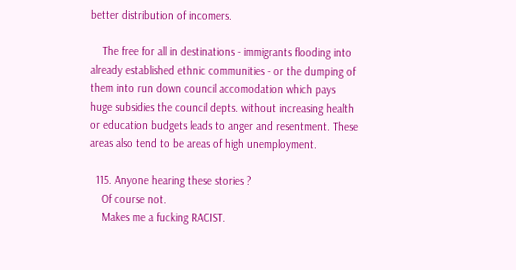better distribution of incomers.

    The free for all in destinations - immigrants flooding into already established ethnic communities - or the dumping of them into run down council accomodation which pays huge subsidies the council depts. without increasing health or education budgets leads to anger and resentment. These areas also tend to be areas of high unemployment.

  115. Anyone hearing these stories ?
    Of course not.
    Makes me a fucking RACIST.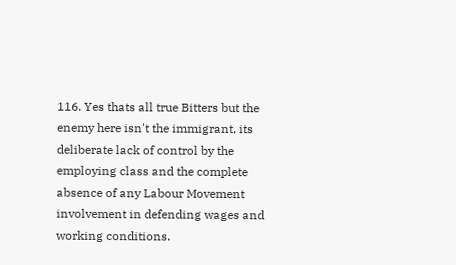116. Yes thats all true Bitters but the enemy here isn't the immigrant, its deliberate lack of control by the employing class and the complete absence of any Labour Movement involvement in defending wages and working conditions.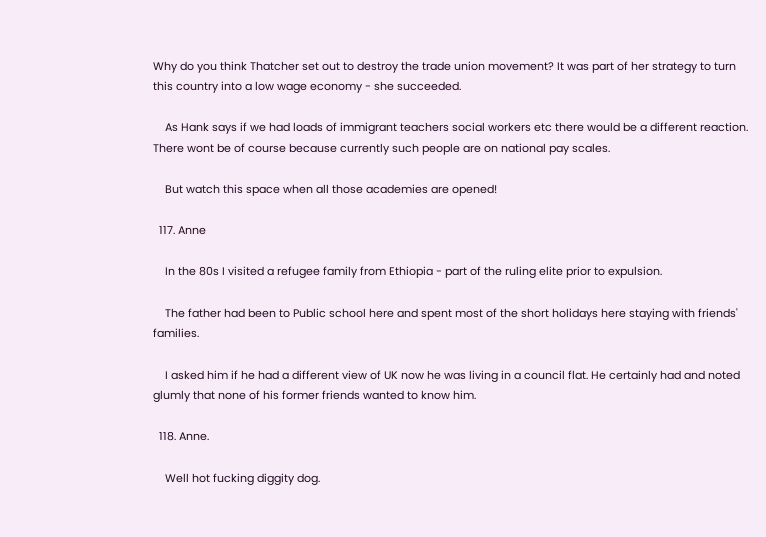Why do you think Thatcher set out to destroy the trade union movement? It was part of her strategy to turn this country into a low wage economy - she succeeded.

    As Hank says if we had loads of immigrant teachers social workers etc there would be a different reaction. There wont be of course because currently such people are on national pay scales.

    But watch this space when all those academies are opened!

  117. Anne

    In the 80s I visited a refugee family from Ethiopia - part of the ruling elite prior to expulsion.

    The father had been to Public school here and spent most of the short holidays here staying with friends' families.

    I asked him if he had a different view of UK now he was living in a council flat. He certainly had and noted glumly that none of his former friends wanted to know him.

  118. Anne.

    Well hot fucking diggity dog.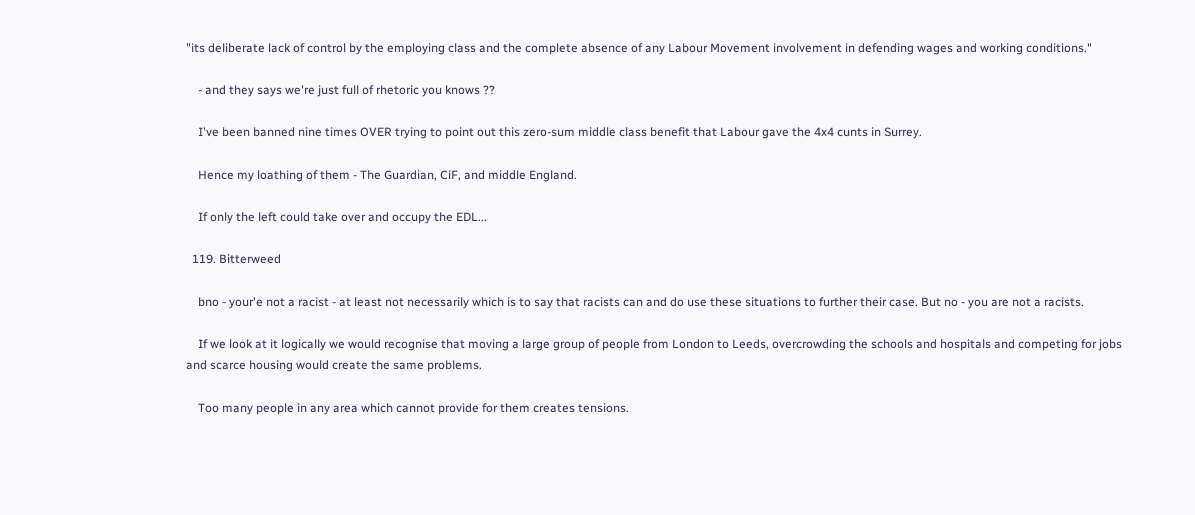"its deliberate lack of control by the employing class and the complete absence of any Labour Movement involvement in defending wages and working conditions."

    - and they says we're just full of rhetoric you knows ??

    I've been banned nine times OVER trying to point out this zero-sum middle class benefit that Labour gave the 4x4 cunts in Surrey.

    Hence my loathing of them - The Guardian, CiF, and middle England.

    If only the left could take over and occupy the EDL...

  119. Bitterweed

    bno - your'e not a racist - at least not necessarily which is to say that racists can and do use these situations to further their case. But no - you are not a racists.

    If we look at it logically we would recognise that moving a large group of people from London to Leeds, overcrowding the schools and hospitals and competing for jobs and scarce housing would create the same problems.

    Too many people in any area which cannot provide for them creates tensions.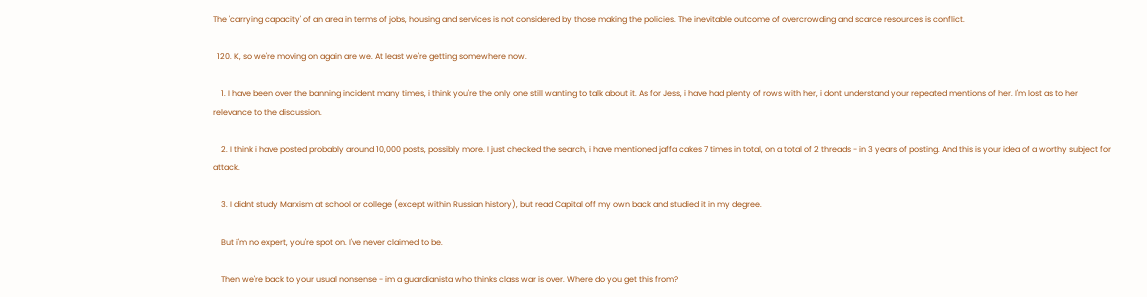The 'carrying capacity' of an area in terms of jobs, housing and services is not considered by those making the policies. The inevitable outcome of overcrowding and scarce resources is conflict.

  120. K, so we're moving on again are we. At least we're getting somewhere now.

    1. I have been over the banning incident many times, i think you're the only one still wanting to talk about it. As for Jess, i have had plenty of rows with her, i dont understand your repeated mentions of her. I'm lost as to her relevance to the discussion.

    2. I think i have posted probably around 10,000 posts, possibly more. I just checked the search, i have mentioned jaffa cakes 7 times in total, on a total of 2 threads - in 3 years of posting. And this is your idea of a worthy subject for attack.

    3. I didnt study Marxism at school or college (except within Russian history), but read Capital off my own back and studied it in my degree.

    But i'm no expert, you're spot on. I've never claimed to be.

    Then we're back to your usual nonsense - im a guardianista who thinks class war is over. Where do you get this from?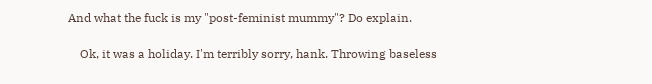And what the fuck is my "post-feminist mummy"? Do explain.

    Ok, it was a holiday. I'm terribly sorry, hank. Throwing baseless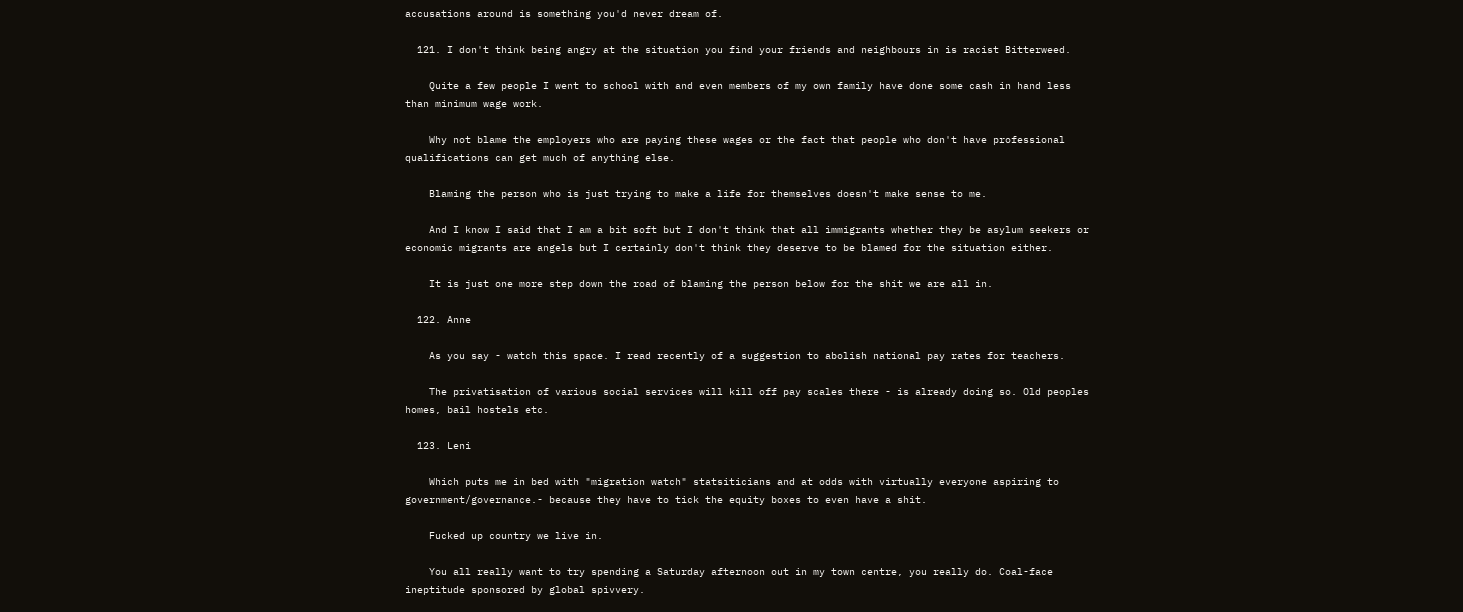accusations around is something you'd never dream of.

  121. I don't think being angry at the situation you find your friends and neighbours in is racist Bitterweed.

    Quite a few people I went to school with and even members of my own family have done some cash in hand less than minimum wage work.

    Why not blame the employers who are paying these wages or the fact that people who don't have professional qualifications can get much of anything else.

    Blaming the person who is just trying to make a life for themselves doesn't make sense to me.

    And I know I said that I am a bit soft but I don't think that all immigrants whether they be asylum seekers or economic migrants are angels but I certainly don't think they deserve to be blamed for the situation either.

    It is just one more step down the road of blaming the person below for the shit we are all in.

  122. Anne

    As you say - watch this space. I read recently of a suggestion to abolish national pay rates for teachers.

    The privatisation of various social services will kill off pay scales there - is already doing so. Old peoples homes, bail hostels etc.

  123. Leni

    Which puts me in bed with "migration watch" statsiticians and at odds with virtually everyone aspiring to government/governance.- because they have to tick the equity boxes to even have a shit.

    Fucked up country we live in.

    You all really want to try spending a Saturday afternoon out in my town centre, you really do. Coal-face ineptitude sponsored by global spivvery.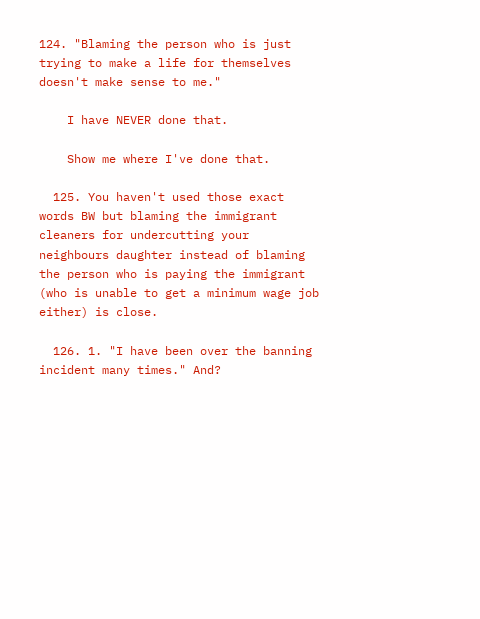124. "Blaming the person who is just trying to make a life for themselves doesn't make sense to me."

    I have NEVER done that.

    Show me where I've done that.

  125. You haven't used those exact words BW but blaming the immigrant cleaners for undercutting your neighbours daughter instead of blaming the person who is paying the immigrant (who is unable to get a minimum wage job either) is close.

  126. 1. "I have been over the banning incident many times." And?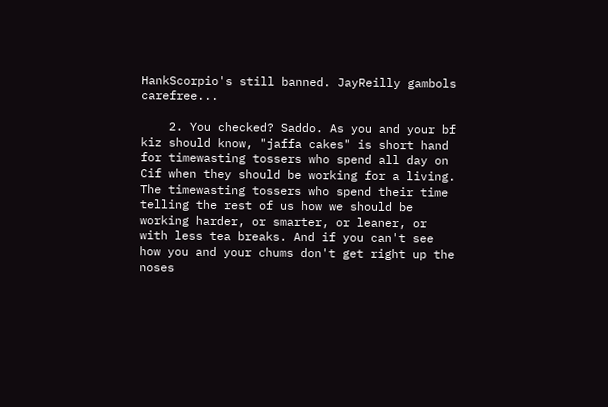HankScorpio's still banned. JayReilly gambols carefree...

    2. You checked? Saddo. As you and your bf kiz should know, "jaffa cakes" is short hand for timewasting tossers who spend all day on Cif when they should be working for a living. The timewasting tossers who spend their time telling the rest of us how we should be working harder, or smarter, or leaner, or with less tea breaks. And if you can't see how you and your chums don't get right up the noses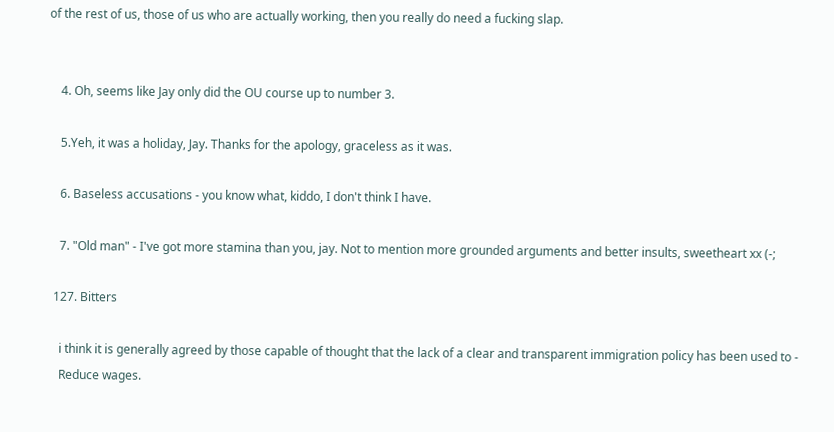of the rest of us, those of us who are actually working, then you really do need a fucking slap.


    4. Oh, seems like Jay only did the OU course up to number 3.

    5.Yeh, it was a holiday, Jay. Thanks for the apology, graceless as it was.

    6. Baseless accusations - you know what, kiddo, I don't think I have.

    7. "Old man" - I've got more stamina than you, jay. Not to mention more grounded arguments and better insults, sweetheart xx (-;

  127. Bitters

    i think it is generally agreed by those capable of thought that the lack of a clear and transparent immigration policy has been used to -
    Reduce wages.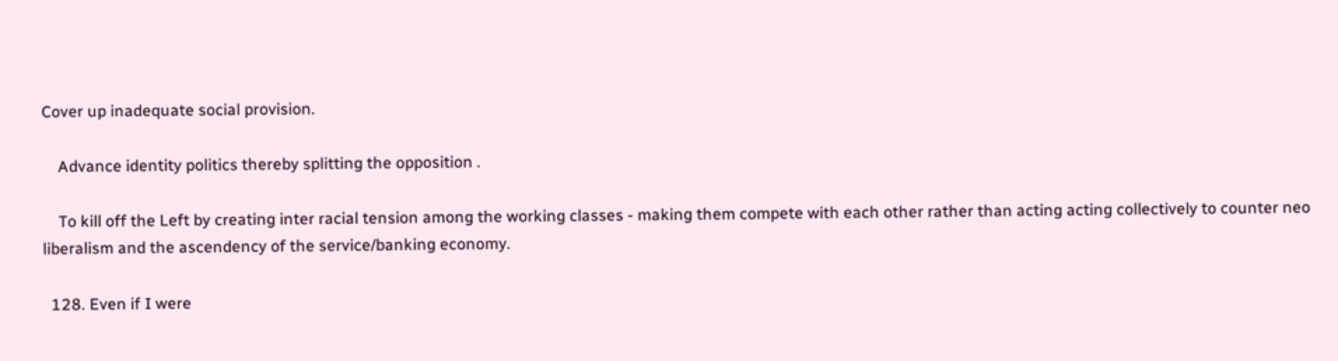Cover up inadequate social provision.

    Advance identity politics thereby splitting the opposition .

    To kill off the Left by creating inter racial tension among the working classes - making them compete with each other rather than acting acting collectively to counter neo liberalism and the ascendency of the service/banking economy.

  128. Even if I were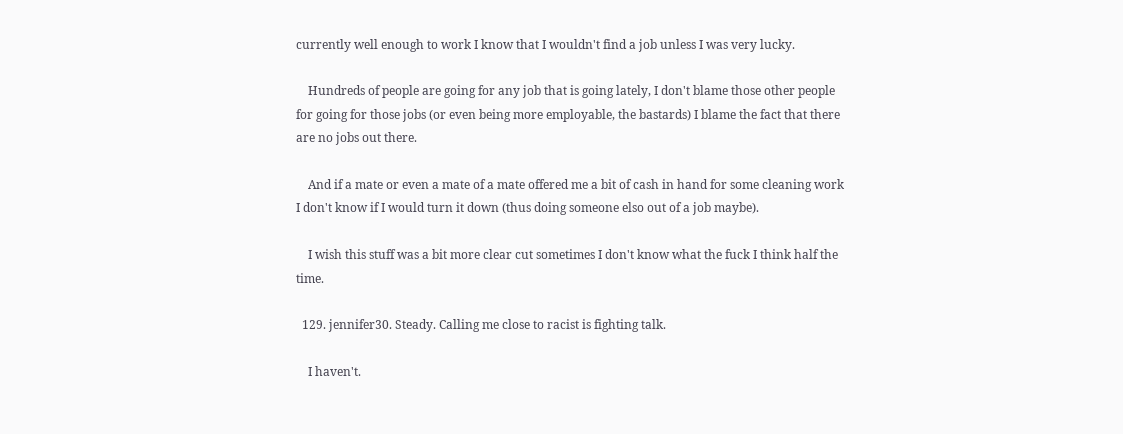currently well enough to work I know that I wouldn't find a job unless I was very lucky.

    Hundreds of people are going for any job that is going lately, I don't blame those other people for going for those jobs (or even being more employable, the bastards) I blame the fact that there are no jobs out there.

    And if a mate or even a mate of a mate offered me a bit of cash in hand for some cleaning work I don't know if I would turn it down (thus doing someone elso out of a job maybe).

    I wish this stuff was a bit more clear cut sometimes I don't know what the fuck I think half the time.

  129. jennifer30. Steady. Calling me close to racist is fighting talk.

    I haven't.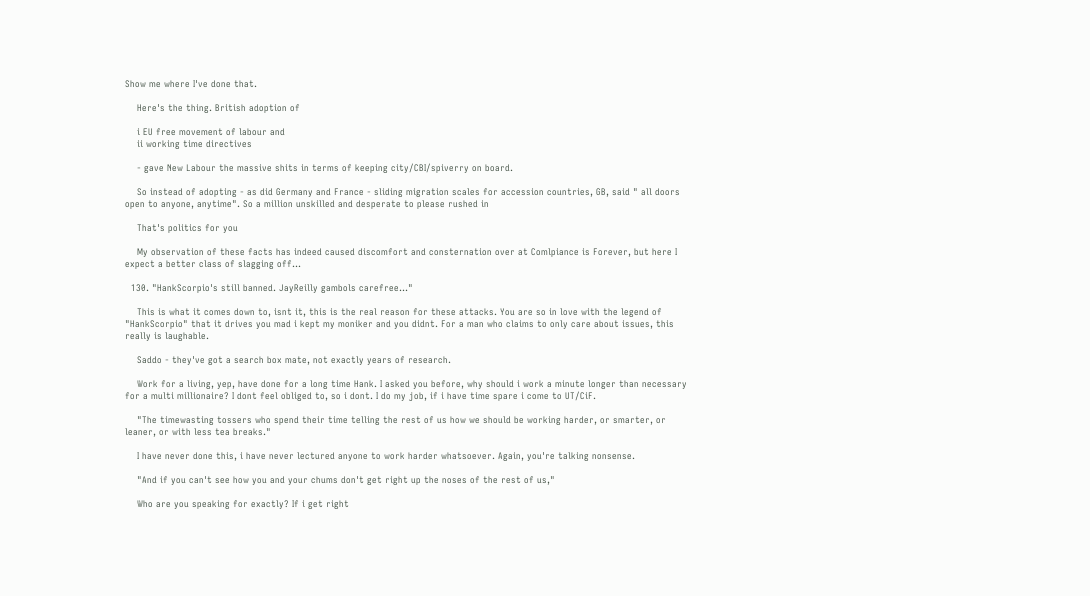Show me where I've done that.

    Here's the thing. British adoption of

    i EU free movement of labour and
    ii working time directives

    - gave New Labour the massive shits in terms of keeping city/CBI/spiverry on board.

    So instead of adopting - as did Germany and France - sliding migration scales for accession countries, GB, said " all doors open to anyone, anytime". So a million unskilled and desperate to please rushed in

    That's politics for you

    My observation of these facts has indeed caused discomfort and consternation over at Comlpiance is Forever, but here I expect a better class of slagging off...

  130. "HankScorpio's still banned. JayReilly gambols carefree..."

    This is what it comes down to, isnt it, this is the real reason for these attacks. You are so in love with the legend of "HankScorpio" that it drives you mad i kept my moniker and you didnt. For a man who claims to only care about issues, this really is laughable.

    Saddo - they've got a search box mate, not exactly years of research.

    Work for a living, yep, have done for a long time Hank. I asked you before, why should i work a minute longer than necessary for a multi millionaire? I dont feel obliged to, so i dont. I do my job, if i have time spare i come to UT/CiF.

    "The timewasting tossers who spend their time telling the rest of us how we should be working harder, or smarter, or leaner, or with less tea breaks."

    I have never done this, i have never lectured anyone to work harder whatsoever. Again, you're talking nonsense.

    "And if you can't see how you and your chums don't get right up the noses of the rest of us,"

    Who are you speaking for exactly? If i get right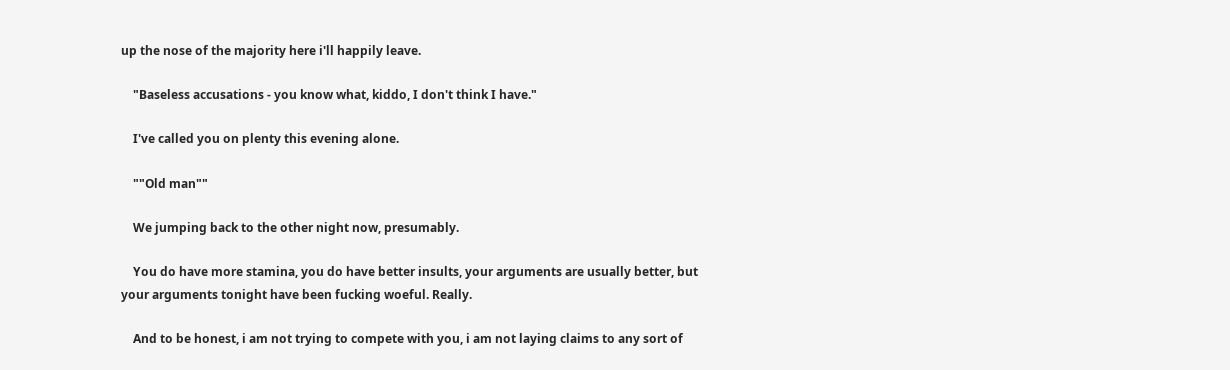up the nose of the majority here i'll happily leave.

    "Baseless accusations - you know what, kiddo, I don't think I have."

    I've called you on plenty this evening alone.

    ""Old man""

    We jumping back to the other night now, presumably.

    You do have more stamina, you do have better insults, your arguments are usually better, but your arguments tonight have been fucking woeful. Really.

    And to be honest, i am not trying to compete with you, i am not laying claims to any sort of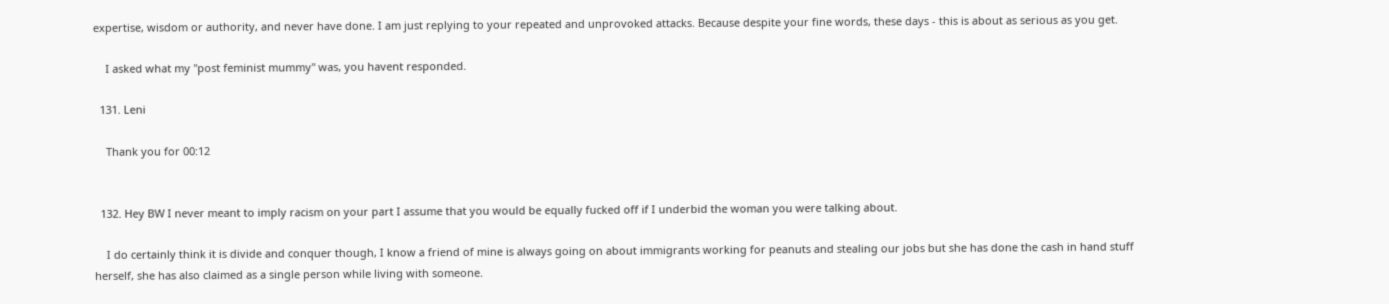expertise, wisdom or authority, and never have done. I am just replying to your repeated and unprovoked attacks. Because despite your fine words, these days - this is about as serious as you get.

    I asked what my "post feminist mummy" was, you havent responded.

  131. Leni

    Thank you for 00:12


  132. Hey BW I never meant to imply racism on your part I assume that you would be equally fucked off if I underbid the woman you were talking about.

    I do certainly think it is divide and conquer though, I know a friend of mine is always going on about immigrants working for peanuts and stealing our jobs but she has done the cash in hand stuff herself, she has also claimed as a single person while living with someone.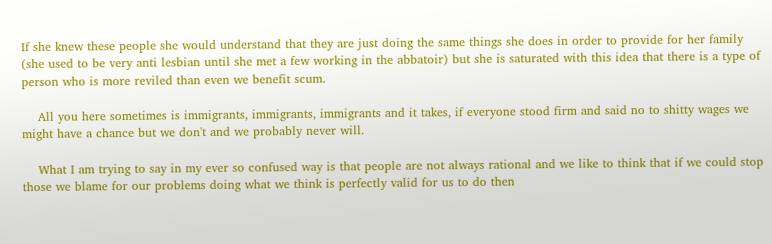If she knew these people she would understand that they are just doing the same things she does in order to provide for her family (she used to be very anti lesbian until she met a few working in the abbatoir) but she is saturated with this idea that there is a type of person who is more reviled than even we benefit scum.

    All you here sometimes is immigrants, immigrants, immigrants and it takes, if everyone stood firm and said no to shitty wages we might have a chance but we don't and we probably never will.

    What I am trying to say in my ever so confused way is that people are not always rational and we like to think that if we could stop those we blame for our problems doing what we think is perfectly valid for us to do then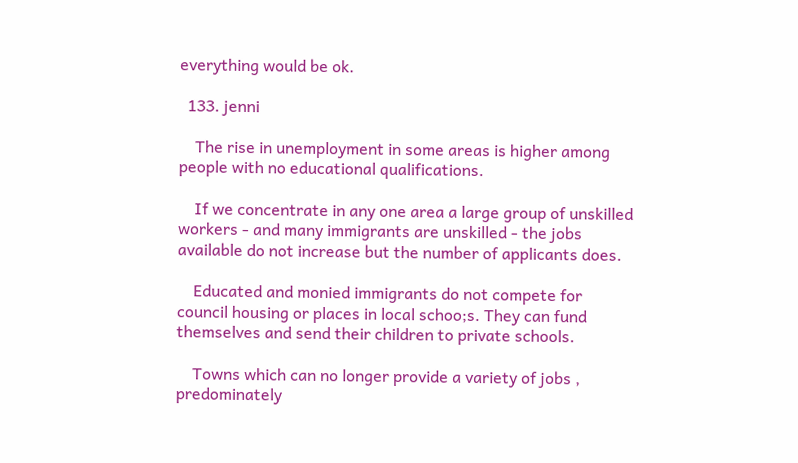everything would be ok.

  133. jenni

    The rise in unemployment in some areas is higher among people with no educational qualifications.

    If we concentrate in any one area a large group of unskilled workers - and many immigrants are unskilled - the jobs available do not increase but the number of applicants does.

    Educated and monied immigrants do not compete for council housing or places in local schoo;s. They can fund themselves and send their children to private schools.

    Towns which can no longer provide a variety of jobs , predominately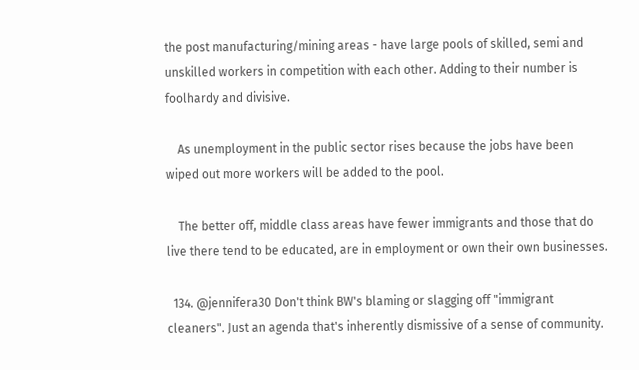the post manufacturing/mining areas - have large pools of skilled, semi and unskilled workers in competition with each other. Adding to their number is foolhardy and divisive.

    As unemployment in the public sector rises because the jobs have been wiped out more workers will be added to the pool.

    The better off, middle class areas have fewer immigrants and those that do live there tend to be educated, are in employment or own their own businesses.

  134. @jennifera30 Don't think BW's blaming or slagging off "immigrant cleaners". Just an agenda that's inherently dismissive of a sense of community.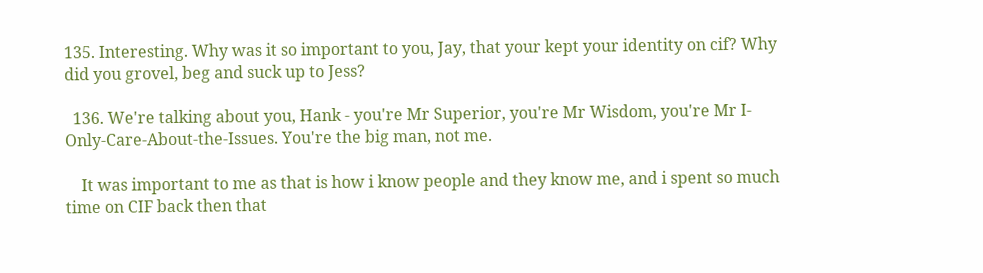135. Interesting. Why was it so important to you, Jay, that your kept your identity on cif? Why did you grovel, beg and suck up to Jess?

  136. We're talking about you, Hank - you're Mr Superior, you're Mr Wisdom, you're Mr I-Only-Care-About-the-Issues. You're the big man, not me.

    It was important to me as that is how i know people and they know me, and i spent so much time on CIF back then that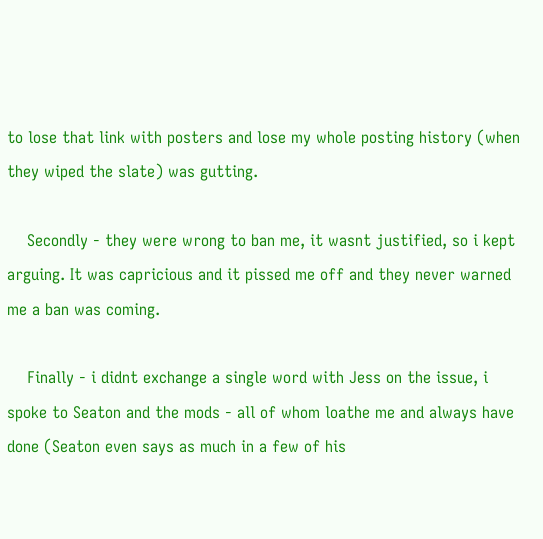to lose that link with posters and lose my whole posting history (when they wiped the slate) was gutting.

    Secondly - they were wrong to ban me, it wasnt justified, so i kept arguing. It was capricious and it pissed me off and they never warned me a ban was coming.

    Finally - i didnt exchange a single word with Jess on the issue, i spoke to Seaton and the mods - all of whom loathe me and always have done (Seaton even says as much in a few of his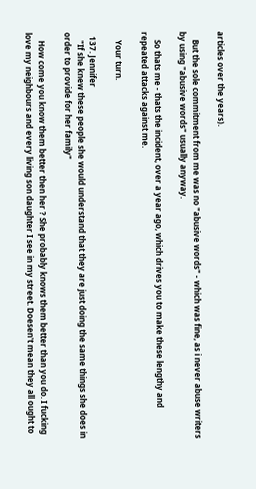articles over the years).

    But the sole commitment from me was no "abusive words" - which was fine, as i never abuse writers by using "abusive words" usually anyway.

    So thats me - thats the incident, over a year ago, which drives you to make these lengthy and repeated attacks against me.

    Your turn.

  137. Jennifer
    "If she knew these people she would understand that they are just doing the same things she does in order to provide for her family"

    How come you know them better then her ? She probably knows them better than you do. I fucking love my neighbours and every living son daughter I see in my street. Doesen't mean they all ought to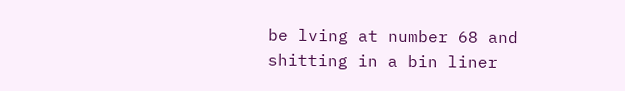be lving at number 68 and shitting in a bin liner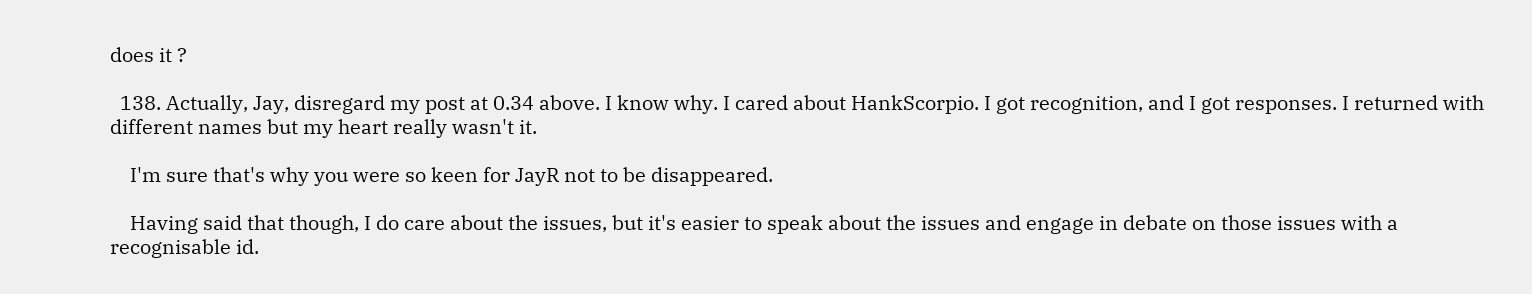does it ?

  138. Actually, Jay, disregard my post at 0.34 above. I know why. I cared about HankScorpio. I got recognition, and I got responses. I returned with different names but my heart really wasn't it.

    I'm sure that's why you were so keen for JayR not to be disappeared.

    Having said that though, I do care about the issues, but it's easier to speak about the issues and engage in debate on those issues with a recognisable id.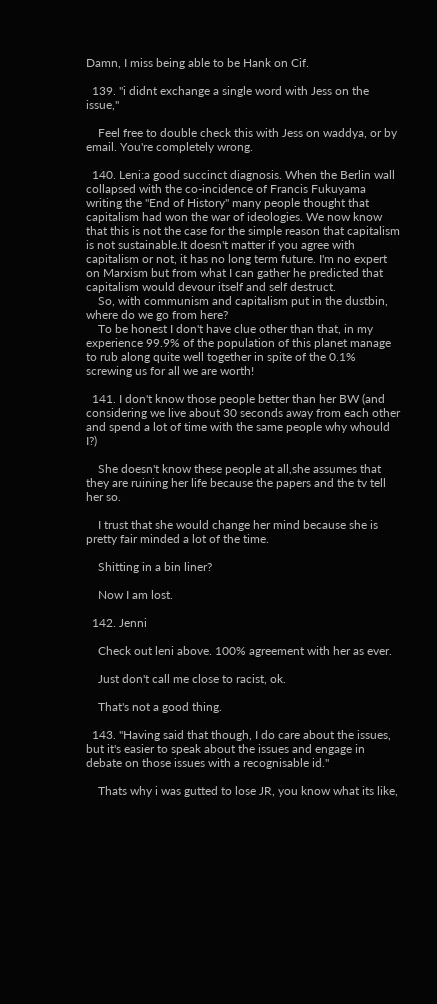Damn, I miss being able to be Hank on Cif.

  139. "i didnt exchange a single word with Jess on the issue,"

    Feel free to double check this with Jess on waddya, or by email. You're completely wrong.

  140. Leni:a good succinct diagnosis. When the Berlin wall collapsed with the co-incidence of Francis Fukuyama writing the "End of History" many people thought that capitalism had won the war of ideologies. We now know that this is not the case for the simple reason that capitalism is not sustainable.It doesn't matter if you agree with capitalism or not, it has no long term future. I'm no expert on Marxism but from what I can gather he predicted that capitalism would devour itself and self destruct.
    So, with communism and capitalism put in the dustbin, where do we go from here?
    To be honest I don't have clue other than that, in my experience 99.9% of the population of this planet manage to rub along quite well together in spite of the 0.1% screwing us for all we are worth!

  141. I don't know those people better than her BW (and considering we live about 30 seconds away from each other and spend a lot of time with the same people why whould I?)

    She doesn't know these people at all,she assumes that they are ruining her life because the papers and the tv tell her so.

    I trust that she would change her mind because she is pretty fair minded a lot of the time.

    Shitting in a bin liner?

    Now I am lost.

  142. Jenni

    Check out leni above. 100% agreement with her as ever.

    Just don't call me close to racist, ok.

    That's not a good thing.

  143. "Having said that though, I do care about the issues, but it's easier to speak about the issues and engage in debate on those issues with a recognisable id."

    Thats why i was gutted to lose JR, you know what its like,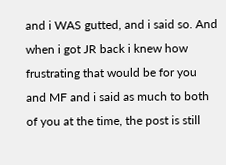and i WAS gutted, and i said so. And when i got JR back i knew how frustrating that would be for you and MF and i said as much to both of you at the time, the post is still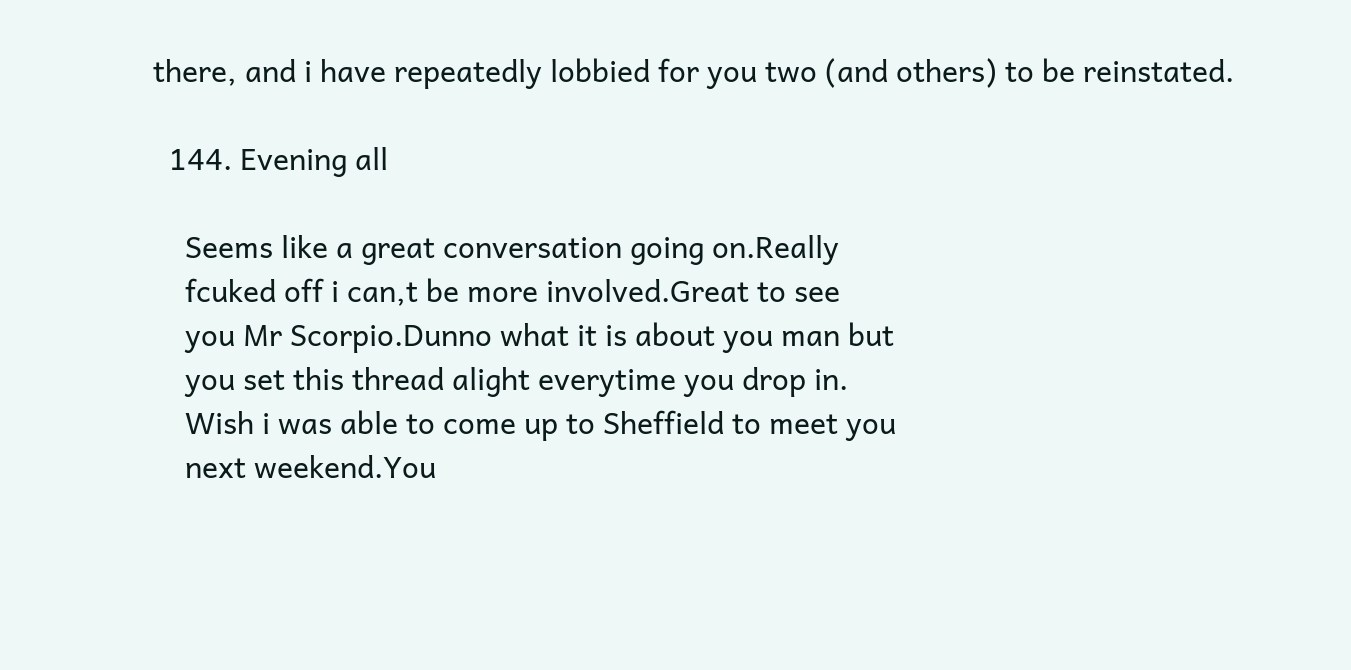there, and i have repeatedly lobbied for you two (and others) to be reinstated.

  144. Evening all

    Seems like a great conversation going on.Really
    fcuked off i can,t be more involved.Great to see
    you Mr Scorpio.Dunno what it is about you man but
    you set this thread alight everytime you drop in.
    Wish i was able to come up to Sheffield to meet you
    next weekend.You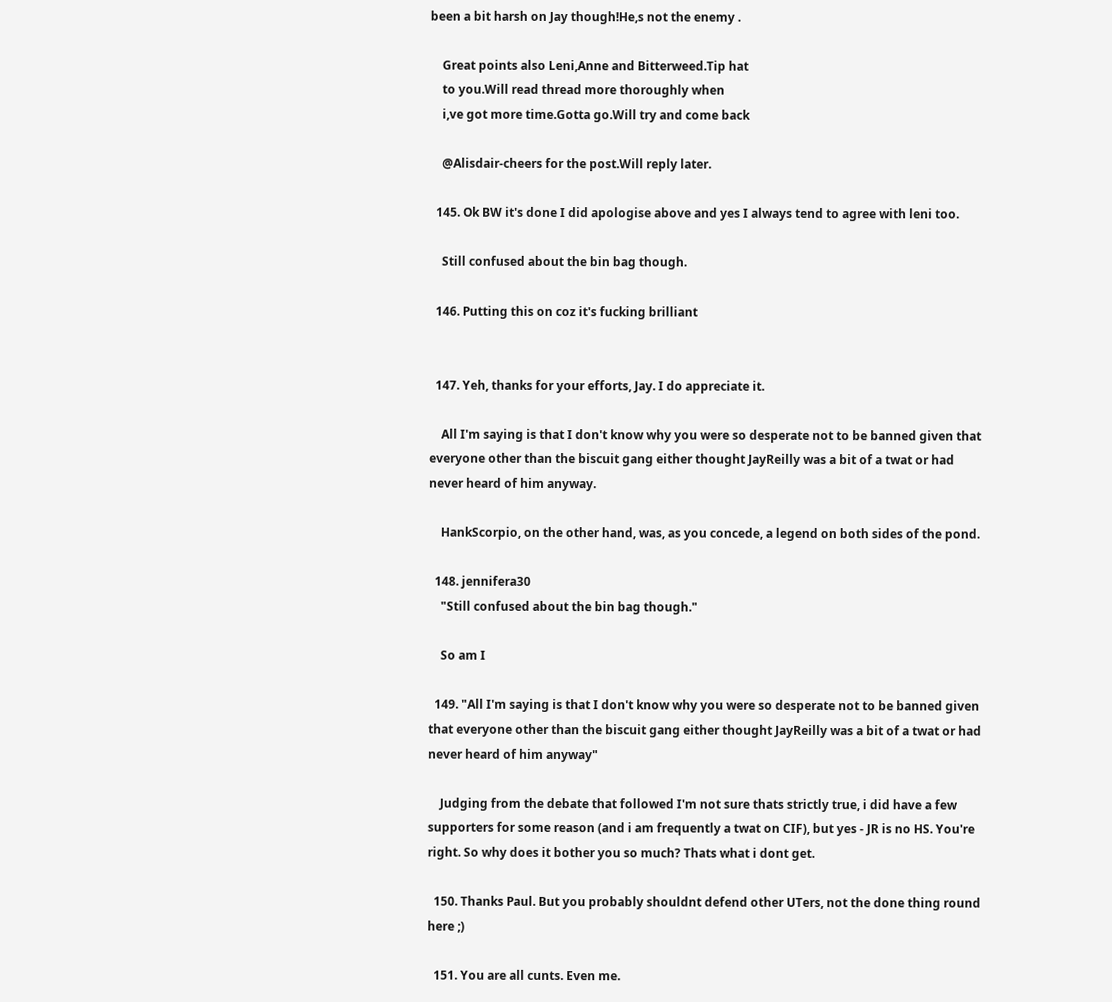been a bit harsh on Jay though!He,s not the enemy .

    Great points also Leni,Anne and Bitterweed.Tip hat
    to you.Will read thread more thoroughly when
    i,ve got more time.Gotta go.Will try and come back

    @Alisdair-cheers for the post.Will reply later.

  145. Ok BW it's done I did apologise above and yes I always tend to agree with leni too.

    Still confused about the bin bag though.

  146. Putting this on coz it's fucking brilliant


  147. Yeh, thanks for your efforts, Jay. I do appreciate it.

    All I'm saying is that I don't know why you were so desperate not to be banned given that everyone other than the biscuit gang either thought JayReilly was a bit of a twat or had never heard of him anyway.

    HankScorpio, on the other hand, was, as you concede, a legend on both sides of the pond.

  148. jennifera30
    "Still confused about the bin bag though."

    So am I

  149. "All I'm saying is that I don't know why you were so desperate not to be banned given that everyone other than the biscuit gang either thought JayReilly was a bit of a twat or had never heard of him anyway"

    Judging from the debate that followed I'm not sure thats strictly true, i did have a few supporters for some reason (and i am frequently a twat on CIF), but yes - JR is no HS. You're right. So why does it bother you so much? Thats what i dont get.

  150. Thanks Paul. But you probably shouldnt defend other UTers, not the done thing round here ;)

  151. You are all cunts. Even me.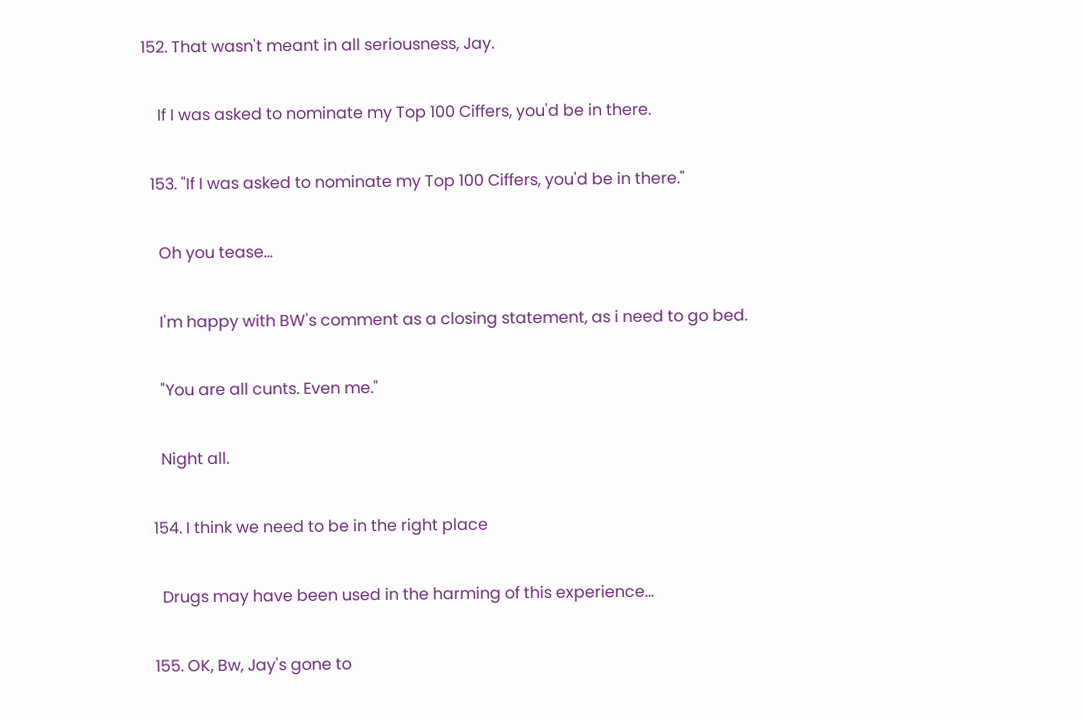152. That wasn't meant in all seriousness, Jay.

    If I was asked to nominate my Top 100 Ciffers, you'd be in there.

  153. "If I was asked to nominate my Top 100 Ciffers, you'd be in there."

    Oh you tease...

    I'm happy with BW's comment as a closing statement, as i need to go bed.

    "You are all cunts. Even me."

    Night all.

  154. I think we need to be in the right place

    Drugs may have been used in the harming of this experience...

  155. OK, Bw, Jay's gone to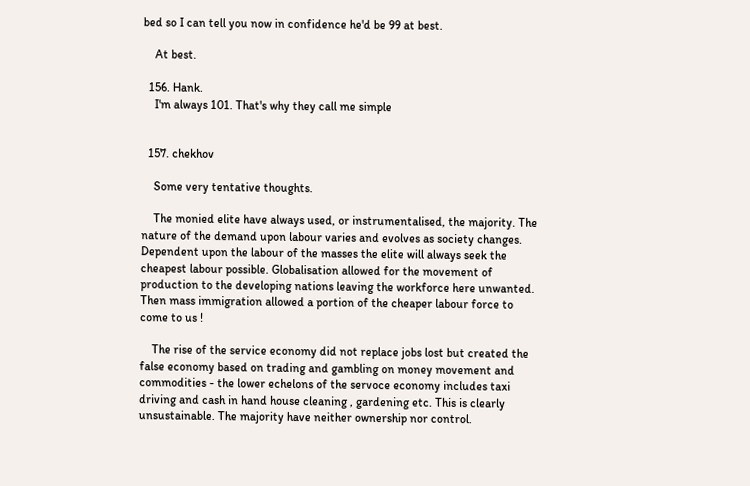bed so I can tell you now in confidence he'd be 99 at best.

    At best.

  156. Hank.
    I'm always 101. That's why they call me simple


  157. chekhov

    Some very tentative thoughts.

    The monied elite have always used, or instrumentalised, the majority. The nature of the demand upon labour varies and evolves as society changes. Dependent upon the labour of the masses the elite will always seek the cheapest labour possible. Globalisation allowed for the movement of production to the developing nations leaving the workforce here unwanted. Then mass immigration allowed a portion of the cheaper labour force to come to us !

    The rise of the service economy did not replace jobs lost but created the false economy based on trading and gambling on money movement and commodities - the lower echelons of the servoce economy includes taxi driving and cash in hand house cleaning , gardening etc. This is clearly unsustainable. The majority have neither ownership nor control.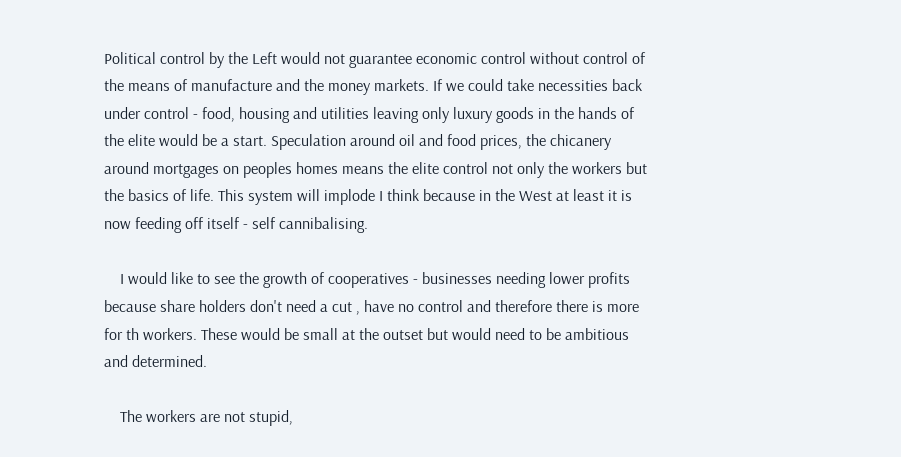Political control by the Left would not guarantee economic control without control of the means of manufacture and the money markets. If we could take necessities back under control - food, housing and utilities leaving only luxury goods in the hands of the elite would be a start. Speculation around oil and food prices, the chicanery around mortgages on peoples homes means the elite control not only the workers but the basics of life. This system will implode I think because in the West at least it is now feeding off itself - self cannibalising.

    I would like to see the growth of cooperatives - businesses needing lower profits because share holders don't need a cut , have no control and therefore there is more for th workers. These would be small at the outset but would need to be ambitious and determined.

    The workers are not stupid,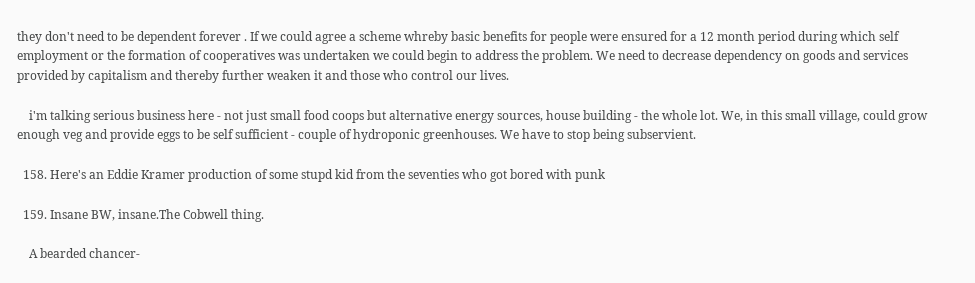they don't need to be dependent forever . If we could agree a scheme whreby basic benefits for people were ensured for a 12 month period during which self employment or the formation of cooperatives was undertaken we could begin to address the problem. We need to decrease dependency on goods and services provided by capitalism and thereby further weaken it and those who control our lives.

    i'm talking serious business here - not just small food coops but alternative energy sources, house building - the whole lot. We, in this small village, could grow enough veg and provide eggs to be self sufficient - couple of hydroponic greenhouses. We have to stop being subservient.

  158. Here's an Eddie Kramer production of some stupd kid from the seventies who got bored with punk

  159. Insane BW, insane.The Cobwell thing.

    A bearded chancer-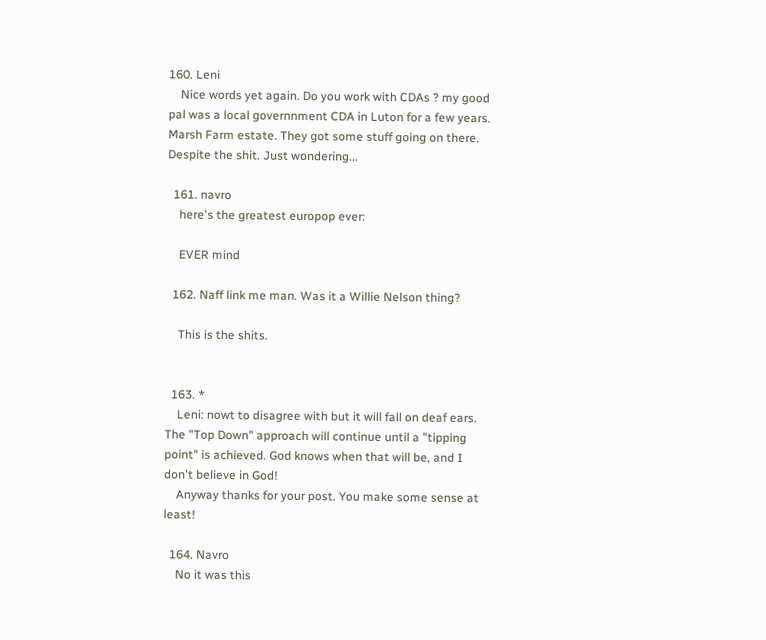160. Leni
    Nice words yet again. Do you work with CDAs ? my good pal was a local governnment CDA in Luton for a few years. Marsh Farm estate. They got some stuff going on there. Despite the shit. Just wondering...

  161. navro
    here's the greatest europop ever:

    EVER mind

  162. Naff link me man. Was it a Willie Nelson thing?

    This is the shits.


  163. *
    Leni: nowt to disagree with but it will fall on deaf ears. The "Top Down" approach will continue until a "tipping point" is achieved. God knows when that will be, and I don't believe in God!
    Anyway thanks for your post. You make some sense at least!

  164. Navro
    No it was this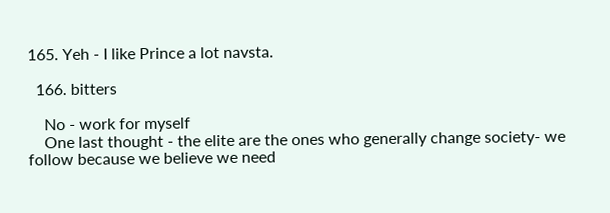165. Yeh - I like Prince a lot navsta.

  166. bitters

    No - work for myself
    One last thought - the elite are the ones who generally change society- we follow because we believe we need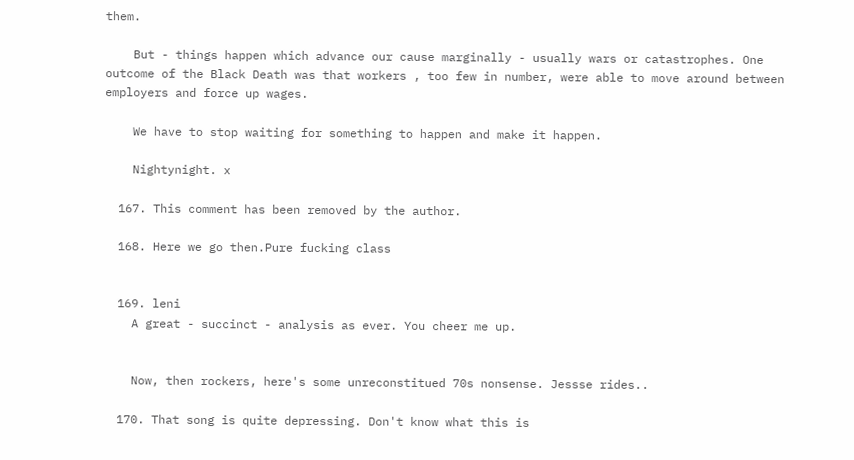them.

    But - things happen which advance our cause marginally - usually wars or catastrophes. One outcome of the Black Death was that workers , too few in number, were able to move around between employers and force up wages.

    We have to stop waiting for something to happen and make it happen.

    Nightynight. x

  167. This comment has been removed by the author.

  168. Here we go then.Pure fucking class


  169. leni
    A great - succinct - analysis as ever. You cheer me up.


    Now, then rockers, here's some unreconstitued 70s nonsense. Jessse rides..

  170. That song is quite depressing. Don't know what this is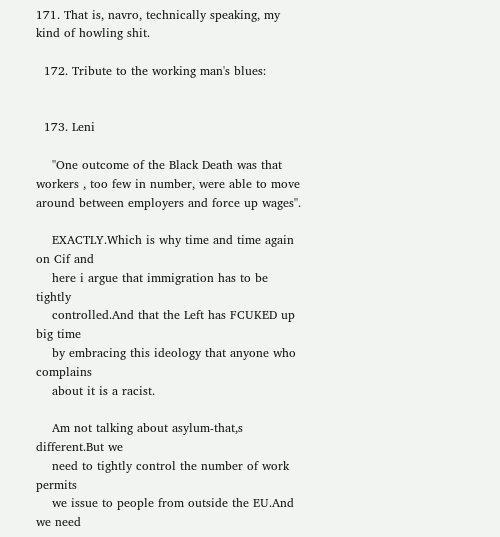171. That is, navro, technically speaking, my kind of howling shit.

  172. Tribute to the working man's blues:


  173. Leni

    ''One outcome of the Black Death was that workers , too few in number, were able to move around between employers and force up wages''.

    EXACTLY.Which is why time and time again on Cif and
    here i argue that immigration has to be tightly
    controlled.And that the Left has FCUKED up big time
    by embracing this ideology that anyone who complains
    about it is a racist.

    Am not talking about asylum-that,s different.But we
    need to tightly control the number of work permits
    we issue to people from outside the EU.And we need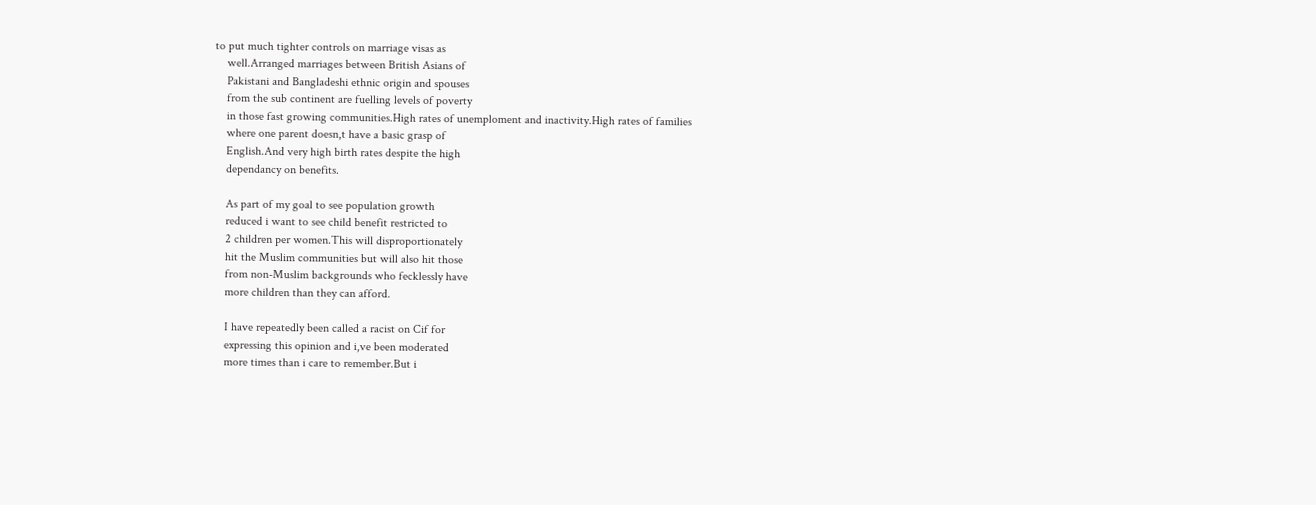to put much tighter controls on marriage visas as
    well.Arranged marriages between British Asians of
    Pakistani and Bangladeshi ethnic origin and spouses
    from the sub continent are fuelling levels of poverty
    in those fast growing communities.High rates of unemploment and inactivity.High rates of families
    where one parent doesn,t have a basic grasp of
    English.And very high birth rates despite the high
    dependancy on benefits.

    As part of my goal to see population growth
    reduced i want to see child benefit restricted to
    2 children per women.This will disproportionately
    hit the Muslim communities but will also hit those
    from non-Muslim backgrounds who fecklessly have
    more children than they can afford.

    I have repeatedly been called a racist on Cif for
    expressing this opinion and i,ve been moderated
    more times than i care to remember.But i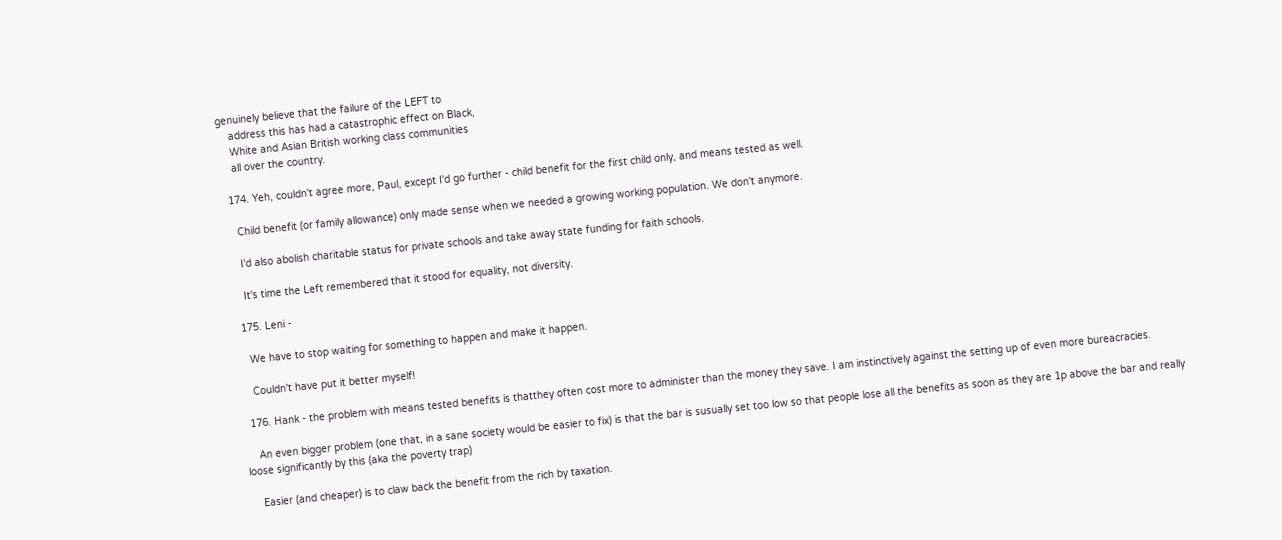genuinely believe that the failure of the LEFT to
    address this has had a catastrophic effect on Black,
    White and Asian British working class communities
    all over the country.

  174. Yeh, couldn't agree more, Paul, except I'd go further - child benefit for the first child only, and means tested as well.

    Child benefit (or family allowance) only made sense when we needed a growing working population. We don't anymore.

    I'd also abolish charitable status for private schools and take away state funding for faith schools.

    It's time the Left remembered that it stood for equality, not diversity.

  175. Leni -

    We have to stop waiting for something to happen and make it happen.

    Couldn't have put it better myself!

  176. Hank - the problem with means tested benefits is thatthey often cost more to administer than the money they save. I am instinctively against the setting up of even more bureacracies.

    An even bigger problem (one that, in a sane society would be easier to fix) is that the bar is susually set too low so that people lose all the benefits as soon as they are 1p above the bar and really loose significantly by this (aka the poverty trap)

    Easier (and cheaper) is to claw back the benefit from the rich by taxation.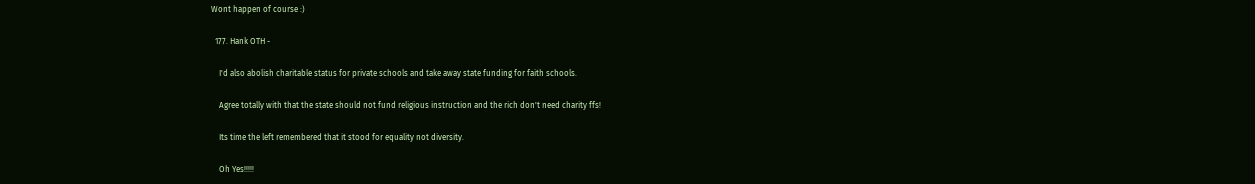Wont happen of course :)

  177. Hank OTH -

    I'd also abolish charitable status for private schools and take away state funding for faith schools.

    Agree totally with that the state should not fund religious instruction and the rich don't need charity ffs!

    Its time the left remembered that it stood for equality not diversity.

    Oh Yes!!!!!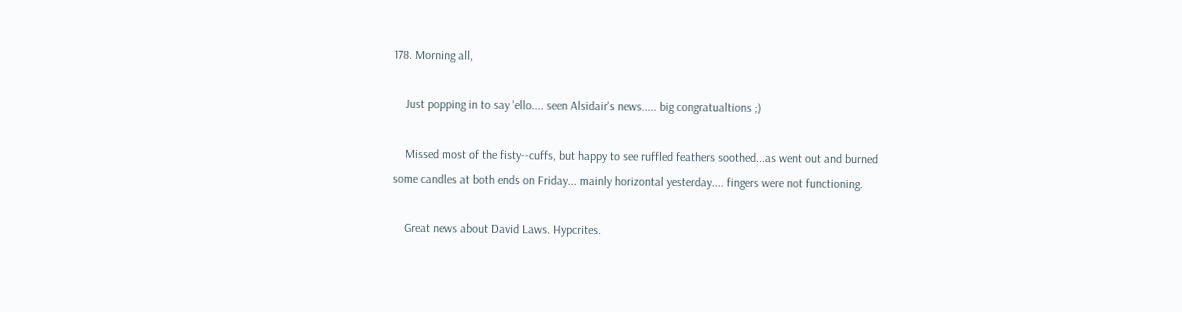178. Morning all,

    Just popping in to say 'ello.... seen Alsidair's news..... big congratualtions ;)

    Missed most of the fisty--cuffs, but happy to see ruffled feathers soothed...as went out and burned some candles at both ends on Friday... mainly horizontal yesterday.... fingers were not functioning.

    Great news about David Laws. Hypcrites.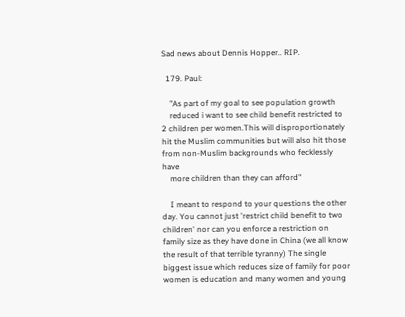Sad news about Dennis Hopper.. RIP.

  179. Paul:

    "As part of my goal to see population growth
    reduced i want to see child benefit restricted to 2 children per women.This will disproportionately hit the Muslim communities but will also hit those from non-Muslim backgrounds who fecklessly have
    more children than they can afford"

    I meant to respond to your questions the other day. You cannot just 'restrict child benefit to two children' nor can you enforce a restriction on family size as they have done in China (we all know the result of that terrible tyranny) The single biggest issue which reduces size of family for poor women is education and many women and young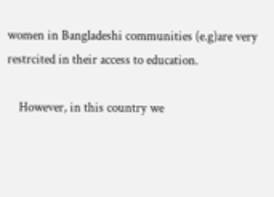women in Bangladeshi communities (e.g)are very restrcited in their access to education.

    However, in this country we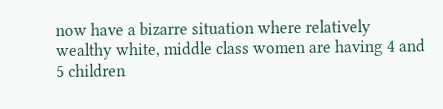now have a bizarre situation where relatively wealthy white, middle class women are having 4 and 5 children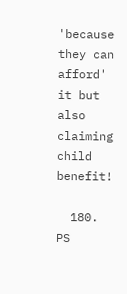'because they can afford' it but also claiming child benefit!

  180. PS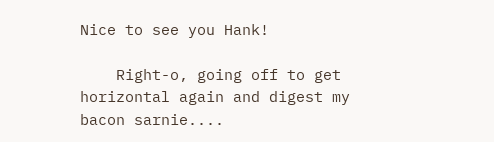Nice to see you Hank!

    Right-o, going off to get horizontal again and digest my bacon sarnie....